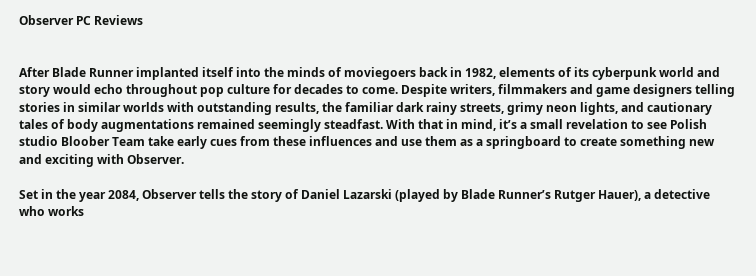Observer PC Reviews


After Blade Runner implanted itself into the minds of moviegoers back in 1982, elements of its cyberpunk world and story would echo throughout pop culture for decades to come. Despite writers, filmmakers and game designers telling stories in similar worlds with outstanding results, the familiar dark rainy streets, grimy neon lights, and cautionary tales of body augmentations remained seemingly steadfast. With that in mind, it’s a small revelation to see Polish studio Bloober Team take early cues from these influences and use them as a springboard to create something new and exciting with Observer.

Set in the year 2084, Observer tells the story of Daniel Lazarski (played by Blade Runner’s Rutger Hauer), a detective who works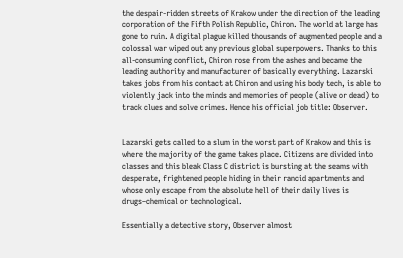the despair-ridden streets of Krakow under the direction of the leading corporation of the Fifth Polish Republic, Chiron. The world at large has gone to ruin. A digital plague killed thousands of augmented people and a colossal war wiped out any previous global superpowers. Thanks to this all-consuming conflict, Chiron rose from the ashes and became the leading authority and manufacturer of basically everything. Lazarski takes jobs from his contact at Chiron and using his body tech, is able to violently jack into the minds and memories of people (alive or dead) to track clues and solve crimes. Hence his official job title: Observer.


Lazarski gets called to a slum in the worst part of Krakow and this is where the majority of the game takes place. Citizens are divided into classes and this bleak Class C district is bursting at the seams with desperate, frightened people hiding in their rancid apartments and whose only escape from the absolute hell of their daily lives is drugs–chemical or technological.

Essentially a detective story, Observer almost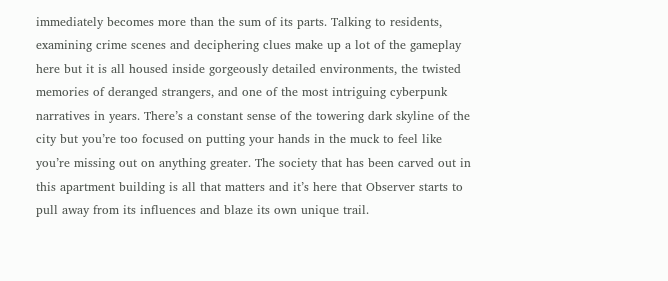immediately becomes more than the sum of its parts. Talking to residents, examining crime scenes and deciphering clues make up a lot of the gameplay here but it is all housed inside gorgeously detailed environments, the twisted memories of deranged strangers, and one of the most intriguing cyberpunk narratives in years. There’s a constant sense of the towering dark skyline of the city but you’re too focused on putting your hands in the muck to feel like you’re missing out on anything greater. The society that has been carved out in this apartment building is all that matters and it’s here that Observer starts to pull away from its influences and blaze its own unique trail.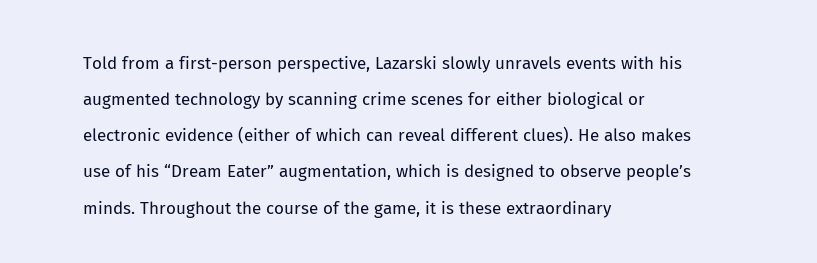Told from a first-person perspective, Lazarski slowly unravels events with his augmented technology by scanning crime scenes for either biological or electronic evidence (either of which can reveal different clues). He also makes use of his “Dream Eater” augmentation, which is designed to observe people’s minds. Throughout the course of the game, it is these extraordinary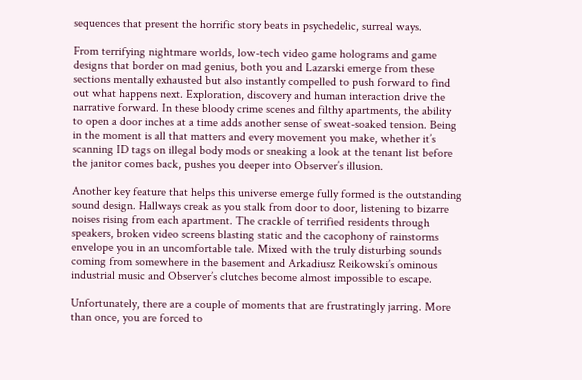sequences that present the horrific story beats in psychedelic, surreal ways.

From terrifying nightmare worlds, low-tech video game holograms and game designs that border on mad genius, both you and Lazarski emerge from these sections mentally exhausted but also instantly compelled to push forward to find out what happens next. Exploration, discovery and human interaction drive the narrative forward. In these bloody crime scenes and filthy apartments, the ability to open a door inches at a time adds another sense of sweat-soaked tension. Being in the moment is all that matters and every movement you make, whether it’s scanning ID tags on illegal body mods or sneaking a look at the tenant list before the janitor comes back, pushes you deeper into Observer’s illusion.

Another key feature that helps this universe emerge fully formed is the outstanding sound design. Hallways creak as you stalk from door to door, listening to bizarre noises rising from each apartment. The crackle of terrified residents through speakers, broken video screens blasting static and the cacophony of rainstorms envelope you in an uncomfortable tale. Mixed with the truly disturbing sounds coming from somewhere in the basement and Arkadiusz Reikowski’s ominous industrial music and Observer’s clutches become almost impossible to escape.

Unfortunately, there are a couple of moments that are frustratingly jarring. More than once, you are forced to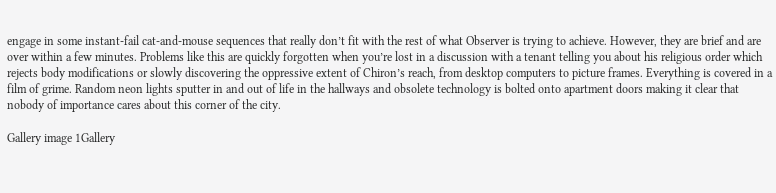engage in some instant-fail cat-and-mouse sequences that really don’t fit with the rest of what Observer is trying to achieve. However, they are brief and are over within a few minutes. Problems like this are quickly forgotten when you’re lost in a discussion with a tenant telling you about his religious order which rejects body modifications or slowly discovering the oppressive extent of Chiron’s reach, from desktop computers to picture frames. Everything is covered in a film of grime. Random neon lights sputter in and out of life in the hallways and obsolete technology is bolted onto apartment doors making it clear that nobody of importance cares about this corner of the city.

Gallery image 1Gallery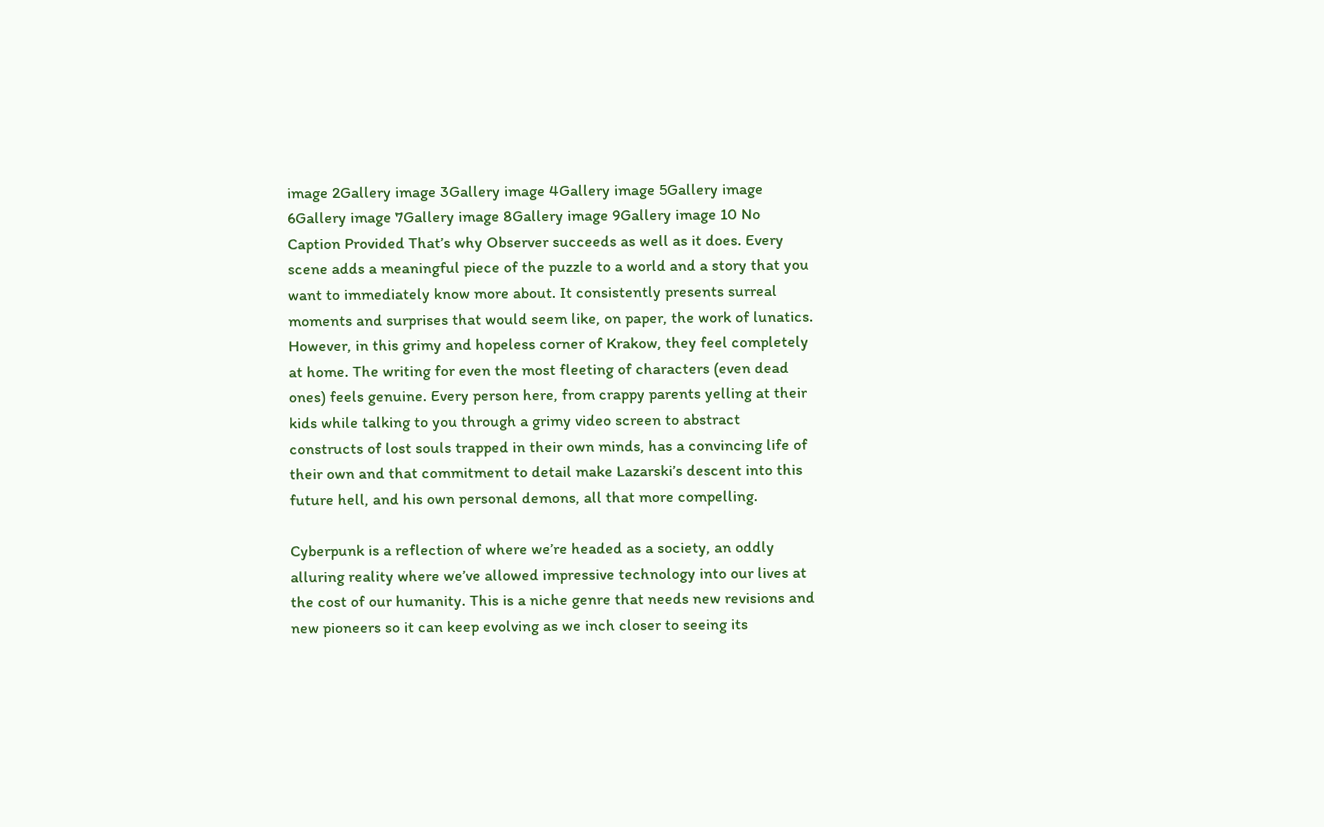image 2Gallery image 3Gallery image 4Gallery image 5Gallery image 6Gallery image 7Gallery image 8Gallery image 9Gallery image 10 No Caption Provided That’s why Observer succeeds as well as it does. Every scene adds a meaningful piece of the puzzle to a world and a story that you want to immediately know more about. It consistently presents surreal moments and surprises that would seem like, on paper, the work of lunatics. However, in this grimy and hopeless corner of Krakow, they feel completely at home. The writing for even the most fleeting of characters (even dead ones) feels genuine. Every person here, from crappy parents yelling at their kids while talking to you through a grimy video screen to abstract constructs of lost souls trapped in their own minds, has a convincing life of their own and that commitment to detail make Lazarski’s descent into this future hell, and his own personal demons, all that more compelling.

Cyberpunk is a reflection of where we’re headed as a society, an oddly alluring reality where we’ve allowed impressive technology into our lives at the cost of our humanity. This is a niche genre that needs new revisions and new pioneers so it can keep evolving as we inch closer to seeing its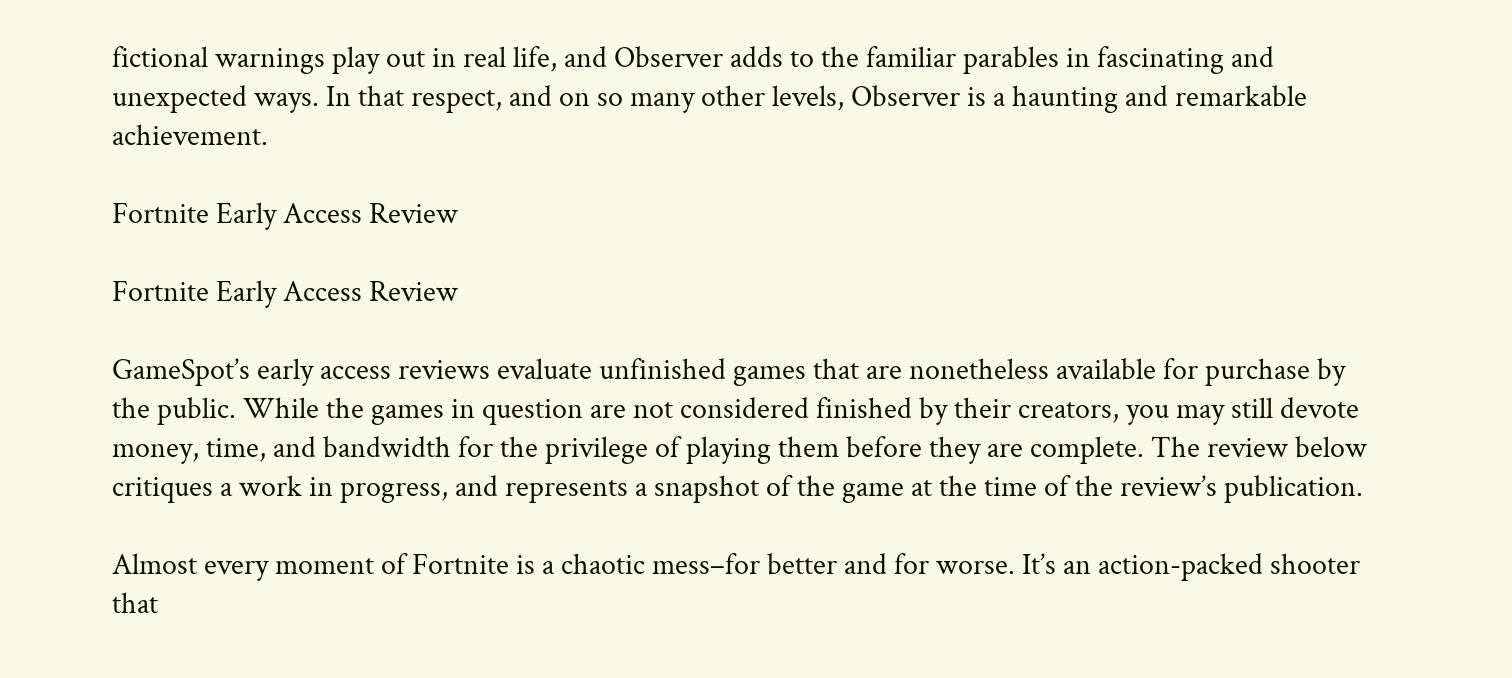fictional warnings play out in real life, and Observer adds to the familiar parables in fascinating and unexpected ways. In that respect, and on so many other levels, Observer is a haunting and remarkable achievement.

Fortnite Early Access Review

Fortnite Early Access Review

GameSpot’s early access reviews evaluate unfinished games that are nonetheless available for purchase by the public. While the games in question are not considered finished by their creators, you may still devote money, time, and bandwidth for the privilege of playing them before they are complete. The review below critiques a work in progress, and represents a snapshot of the game at the time of the review’s publication.

Almost every moment of Fortnite is a chaotic mess–for better and for worse. It’s an action-packed shooter that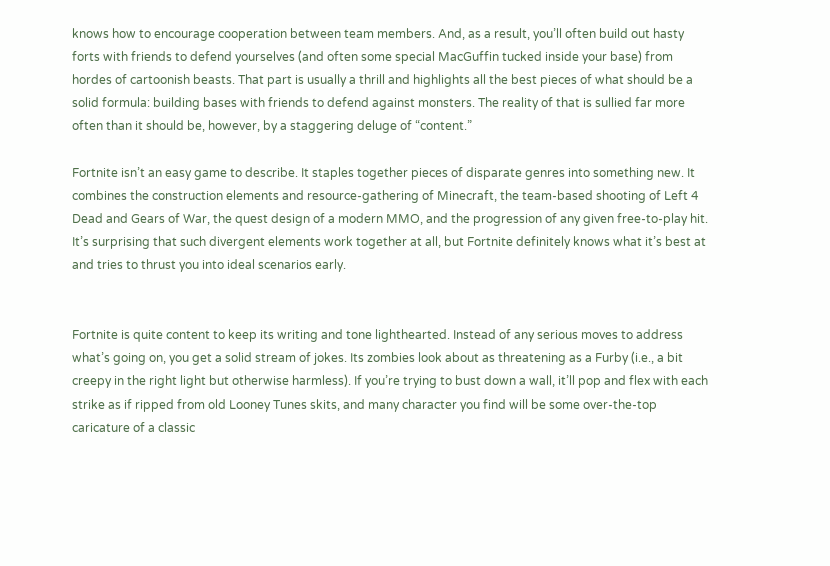knows how to encourage cooperation between team members. And, as a result, you’ll often build out hasty forts with friends to defend yourselves (and often some special MacGuffin tucked inside your base) from hordes of cartoonish beasts. That part is usually a thrill and highlights all the best pieces of what should be a solid formula: building bases with friends to defend against monsters. The reality of that is sullied far more often than it should be, however, by a staggering deluge of “content.”

Fortnite isn’t an easy game to describe. It staples together pieces of disparate genres into something new. It combines the construction elements and resource-gathering of Minecraft, the team-based shooting of Left 4 Dead and Gears of War, the quest design of a modern MMO, and the progression of any given free-to-play hit. It’s surprising that such divergent elements work together at all, but Fortnite definitely knows what it’s best at and tries to thrust you into ideal scenarios early.


Fortnite is quite content to keep its writing and tone lighthearted. Instead of any serious moves to address what’s going on, you get a solid stream of jokes. Its zombies look about as threatening as a Furby (i.e., a bit creepy in the right light but otherwise harmless). If you’re trying to bust down a wall, it’ll pop and flex with each strike as if ripped from old Looney Tunes skits, and many character you find will be some over-the-top caricature of a classic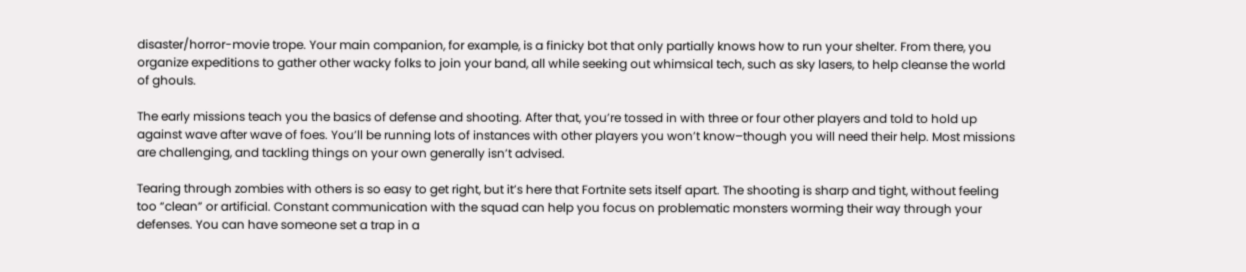disaster/horror-movie trope. Your main companion, for example, is a finicky bot that only partially knows how to run your shelter. From there, you organize expeditions to gather other wacky folks to join your band, all while seeking out whimsical tech, such as sky lasers, to help cleanse the world of ghouls.

The early missions teach you the basics of defense and shooting. After that, you’re tossed in with three or four other players and told to hold up against wave after wave of foes. You’ll be running lots of instances with other players you won’t know–though you will need their help. Most missions are challenging, and tackling things on your own generally isn’t advised.

Tearing through zombies with others is so easy to get right, but it’s here that Fortnite sets itself apart. The shooting is sharp and tight, without feeling too “clean” or artificial. Constant communication with the squad can help you focus on problematic monsters worming their way through your defenses. You can have someone set a trap in a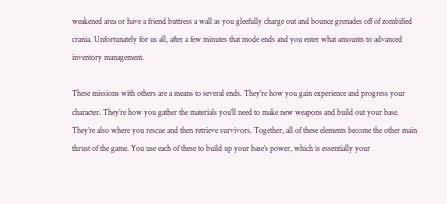weakened area or have a friend buttress a wall as you gleefully charge out and bounce grenades off of zombified crania. Unfortunately for us all, after a few minutes that mode ends and you enter what amounts to advanced inventory management.

These missions with others are a means to several ends. They’re how you gain experience and progress your character. They’re how you gather the materials you’ll need to make new weapons and build out your base. They’re also where you rescue and then retrieve survivors. Together, all of these elements become the other main thrust of the game. You use each of these to build up your base’s power, which is essentially your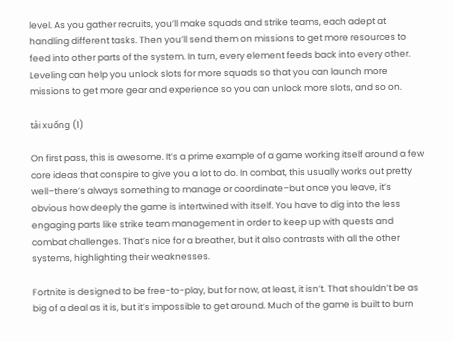level. As you gather recruits, you’ll make squads and strike teams, each adept at handling different tasks. Then you’ll send them on missions to get more resources to feed into other parts of the system. In turn, every element feeds back into every other. Leveling can help you unlock slots for more squads so that you can launch more missions to get more gear and experience so you can unlock more slots, and so on.

tải xuống (1)

On first pass, this is awesome. It’s a prime example of a game working itself around a few core ideas that conspire to give you a lot to do. In combat, this usually works out pretty well–there’s always something to manage or coordinate–but once you leave, it’s obvious how deeply the game is intertwined with itself. You have to dig into the less engaging parts like strike team management in order to keep up with quests and combat challenges. That’s nice for a breather, but it also contrasts with all the other systems, highlighting their weaknesses.

Fortnite is designed to be free-to-play, but for now, at least, it isn’t. That shouldn’t be as big of a deal as it is, but it’s impossible to get around. Much of the game is built to burn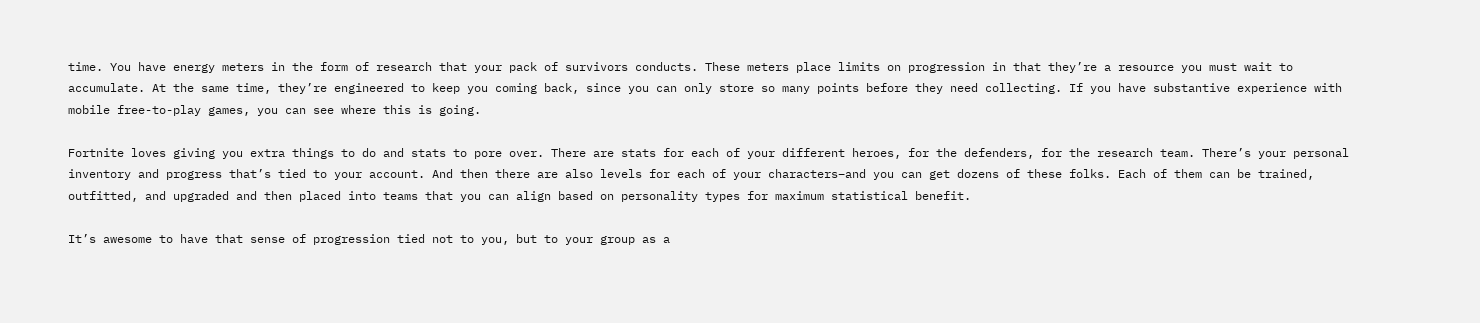time. You have energy meters in the form of research that your pack of survivors conducts. These meters place limits on progression in that they’re a resource you must wait to accumulate. At the same time, they’re engineered to keep you coming back, since you can only store so many points before they need collecting. If you have substantive experience with mobile free-to-play games, you can see where this is going.

Fortnite loves giving you extra things to do and stats to pore over. There are stats for each of your different heroes, for the defenders, for the research team. There’s your personal inventory and progress that’s tied to your account. And then there are also levels for each of your characters–and you can get dozens of these folks. Each of them can be trained, outfitted, and upgraded and then placed into teams that you can align based on personality types for maximum statistical benefit.

It’s awesome to have that sense of progression tied not to you, but to your group as a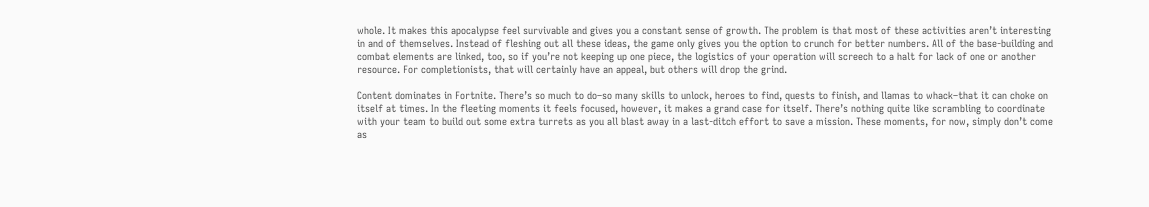whole. It makes this apocalypse feel survivable and gives you a constant sense of growth. The problem is that most of these activities aren’t interesting in and of themselves. Instead of fleshing out all these ideas, the game only gives you the option to crunch for better numbers. All of the base-building and combat elements are linked, too, so if you’re not keeping up one piece, the logistics of your operation will screech to a halt for lack of one or another resource. For completionists, that will certainly have an appeal, but others will drop the grind.

Content dominates in Fortnite. There’s so much to do–so many skills to unlock, heroes to find, quests to finish, and llamas to whack–that it can choke on itself at times. In the fleeting moments it feels focused, however, it makes a grand case for itself. There’s nothing quite like scrambling to coordinate with your team to build out some extra turrets as you all blast away in a last-ditch effort to save a mission. These moments, for now, simply don’t come as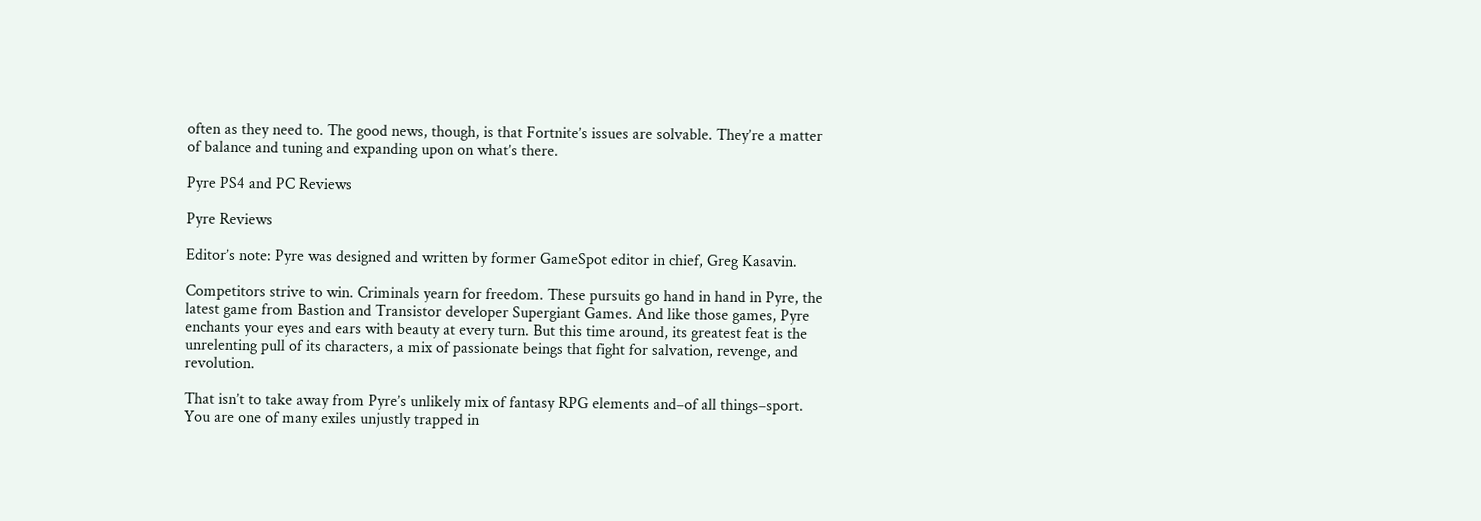often as they need to. The good news, though, is that Fortnite’s issues are solvable. They’re a matter of balance and tuning and expanding upon on what’s there.

Pyre PS4 and PC Reviews

Pyre Reviews

Editor’s note: Pyre was designed and written by former GameSpot editor in chief, Greg Kasavin.

Competitors strive to win. Criminals yearn for freedom. These pursuits go hand in hand in Pyre, the latest game from Bastion and Transistor developer Supergiant Games. And like those games, Pyre enchants your eyes and ears with beauty at every turn. But this time around, its greatest feat is the unrelenting pull of its characters, a mix of passionate beings that fight for salvation, revenge, and revolution.

That isn’t to take away from Pyre’s unlikely mix of fantasy RPG elements and–of all things–sport. You are one of many exiles unjustly trapped in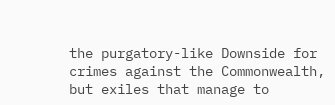the purgatory-like Downside for crimes against the Commonwealth, but exiles that manage to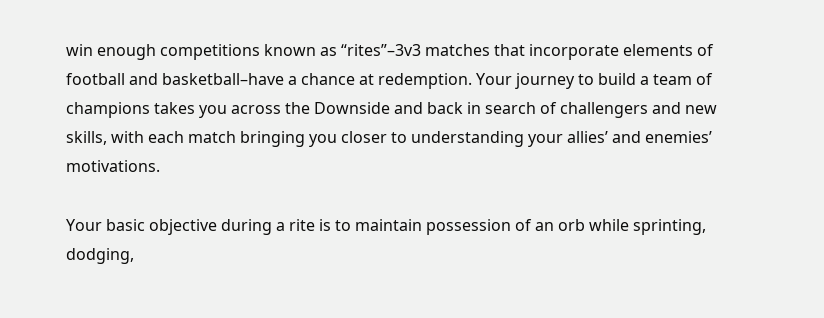win enough competitions known as “rites”–3v3 matches that incorporate elements of football and basketball–have a chance at redemption. Your journey to build a team of champions takes you across the Downside and back in search of challengers and new skills, with each match bringing you closer to understanding your allies’ and enemies’ motivations.

Your basic objective during a rite is to maintain possession of an orb while sprinting, dodging,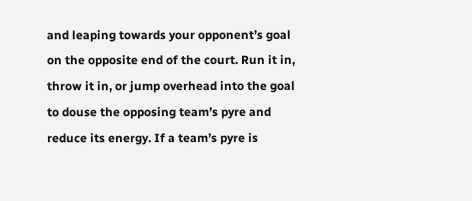and leaping towards your opponent’s goal on the opposite end of the court. Run it in, throw it in, or jump overhead into the goal to douse the opposing team’s pyre and reduce its energy. If a team’s pyre is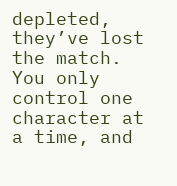depleted, they’ve lost the match. You only control one character at a time, and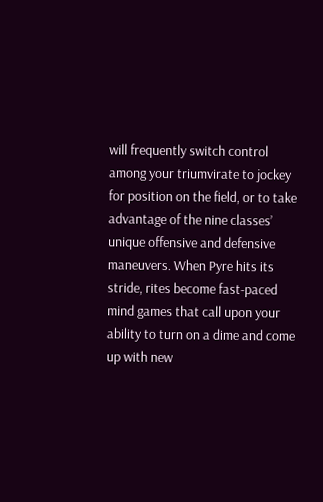will frequently switch control among your triumvirate to jockey for position on the field, or to take advantage of the nine classes’ unique offensive and defensive maneuvers. When Pyre hits its stride, rites become fast-paced mind games that call upon your ability to turn on a dime and come up with new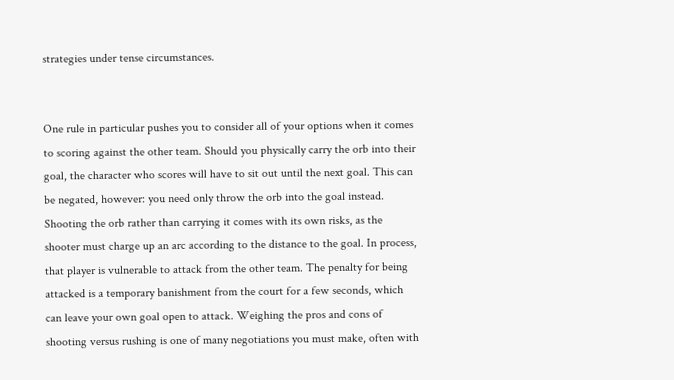strategies under tense circumstances.


One rule in particular pushes you to consider all of your options when it comes to scoring against the other team. Should you physically carry the orb into their goal, the character who scores will have to sit out until the next goal. This can be negated, however: you need only throw the orb into the goal instead. Shooting the orb rather than carrying it comes with its own risks, as the shooter must charge up an arc according to the distance to the goal. In process, that player is vulnerable to attack from the other team. The penalty for being attacked is a temporary banishment from the court for a few seconds, which can leave your own goal open to attack. Weighing the pros and cons of shooting versus rushing is one of many negotiations you must make, often with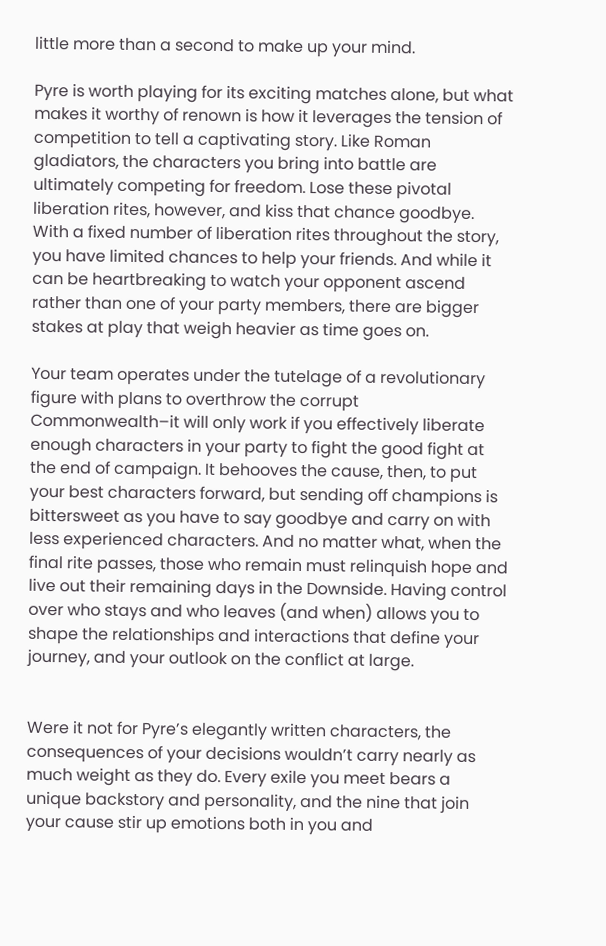little more than a second to make up your mind.

Pyre is worth playing for its exciting matches alone, but what makes it worthy of renown is how it leverages the tension of competition to tell a captivating story. Like Roman gladiators, the characters you bring into battle are ultimately competing for freedom. Lose these pivotal liberation rites, however, and kiss that chance goodbye. With a fixed number of liberation rites throughout the story, you have limited chances to help your friends. And while it can be heartbreaking to watch your opponent ascend rather than one of your party members, there are bigger stakes at play that weigh heavier as time goes on.

Your team operates under the tutelage of a revolutionary figure with plans to overthrow the corrupt Commonwealth–it will only work if you effectively liberate enough characters in your party to fight the good fight at the end of campaign. It behooves the cause, then, to put your best characters forward, but sending off champions is bittersweet as you have to say goodbye and carry on with less experienced characters. And no matter what, when the final rite passes, those who remain must relinquish hope and live out their remaining days in the Downside. Having control over who stays and who leaves (and when) allows you to shape the relationships and interactions that define your journey, and your outlook on the conflict at large.


Were it not for Pyre’s elegantly written characters, the consequences of your decisions wouldn’t carry nearly as much weight as they do. Every exile you meet bears a unique backstory and personality, and the nine that join your cause stir up emotions both in you and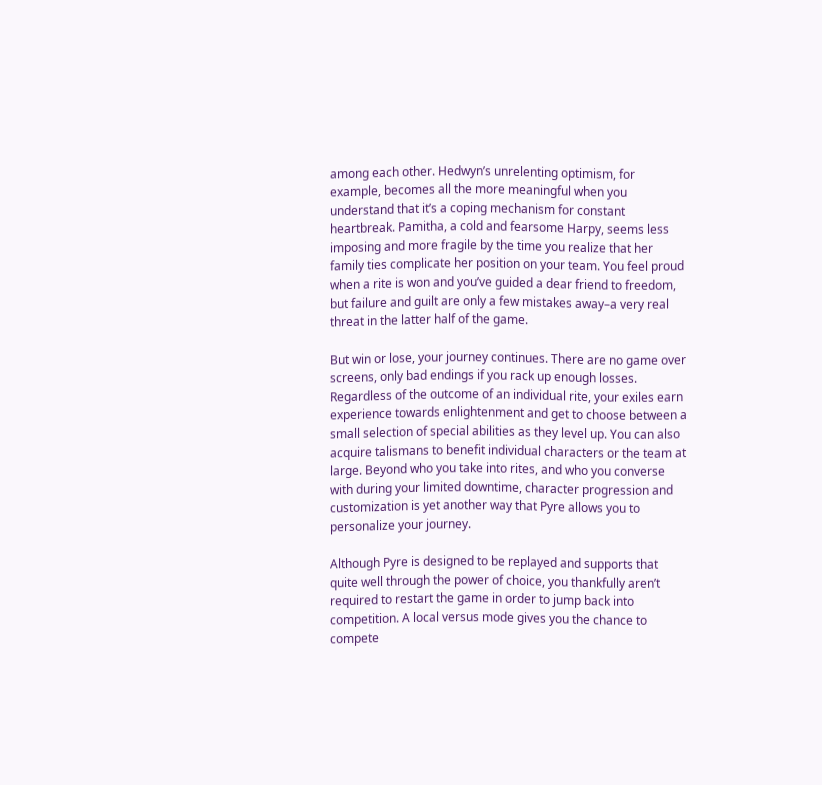among each other. Hedwyn’s unrelenting optimism, for example, becomes all the more meaningful when you understand that it’s a coping mechanism for constant heartbreak. Pamitha, a cold and fearsome Harpy, seems less imposing and more fragile by the time you realize that her family ties complicate her position on your team. You feel proud when a rite is won and you’ve guided a dear friend to freedom, but failure and guilt are only a few mistakes away–a very real threat in the latter half of the game.

But win or lose, your journey continues. There are no game over screens, only bad endings if you rack up enough losses. Regardless of the outcome of an individual rite, your exiles earn experience towards enlightenment and get to choose between a small selection of special abilities as they level up. You can also acquire talismans to benefit individual characters or the team at large. Beyond who you take into rites, and who you converse with during your limited downtime, character progression and customization is yet another way that Pyre allows you to personalize your journey.

Although Pyre is designed to be replayed and supports that quite well through the power of choice, you thankfully aren’t required to restart the game in order to jump back into competition. A local versus mode gives you the chance to compete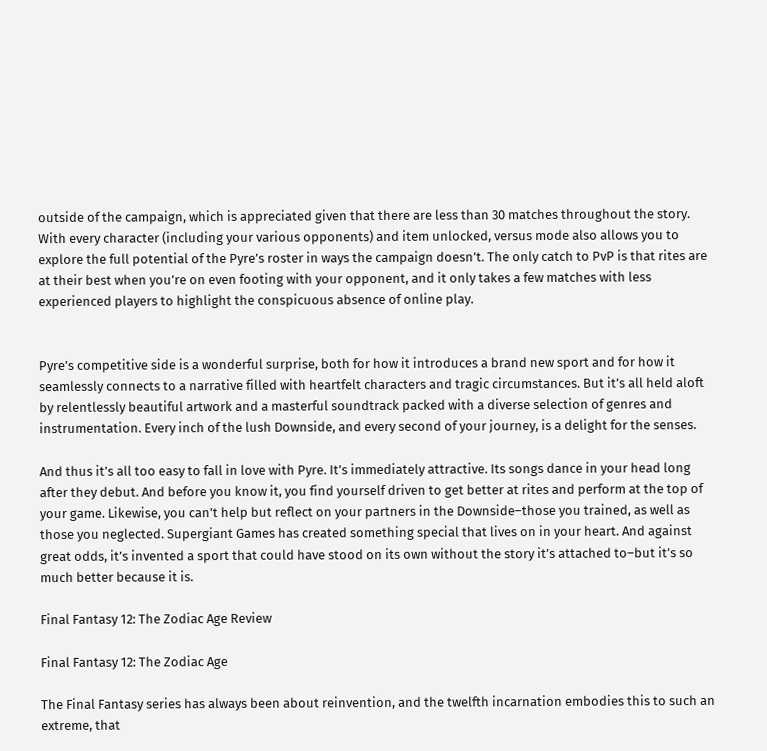outside of the campaign, which is appreciated given that there are less than 30 matches throughout the story. With every character (including your various opponents) and item unlocked, versus mode also allows you to explore the full potential of the Pyre’s roster in ways the campaign doesn’t. The only catch to PvP is that rites are at their best when you’re on even footing with your opponent, and it only takes a few matches with less experienced players to highlight the conspicuous absence of online play.


Pyre’s competitive side is a wonderful surprise, both for how it introduces a brand new sport and for how it seamlessly connects to a narrative filled with heartfelt characters and tragic circumstances. But it’s all held aloft by relentlessly beautiful artwork and a masterful soundtrack packed with a diverse selection of genres and instrumentation. Every inch of the lush Downside, and every second of your journey, is a delight for the senses.

And thus it’s all too easy to fall in love with Pyre. It’s immediately attractive. Its songs dance in your head long after they debut. And before you know it, you find yourself driven to get better at rites and perform at the top of your game. Likewise, you can’t help but reflect on your partners in the Downside–those you trained, as well as those you neglected. Supergiant Games has created something special that lives on in your heart. And against great odds, it’s invented a sport that could have stood on its own without the story it’s attached to–but it’s so much better because it is.

Final Fantasy 12: The Zodiac Age Review

Final Fantasy 12: The Zodiac Age

The Final Fantasy series has always been about reinvention, and the twelfth incarnation embodies this to such an extreme, that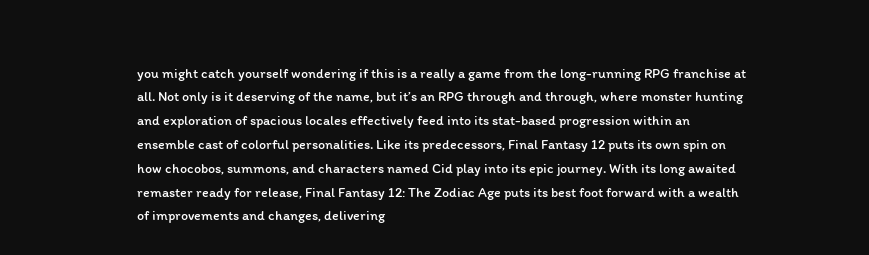you might catch yourself wondering if this is a really a game from the long-running RPG franchise at all. Not only is it deserving of the name, but it’s an RPG through and through, where monster hunting and exploration of spacious locales effectively feed into its stat-based progression within an ensemble cast of colorful personalities. Like its predecessors, Final Fantasy 12 puts its own spin on how chocobos, summons, and characters named Cid play into its epic journey. With its long awaited remaster ready for release, Final Fantasy 12: The Zodiac Age puts its best foot forward with a wealth of improvements and changes, delivering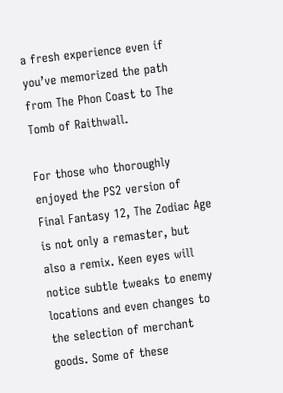a fresh experience even if you’ve memorized the path from The Phon Coast to The Tomb of Raithwall.

For those who thoroughly enjoyed the PS2 version of Final Fantasy 12, The Zodiac Age is not only a remaster, but also a remix. Keen eyes will notice subtle tweaks to enemy locations and even changes to the selection of merchant goods. Some of these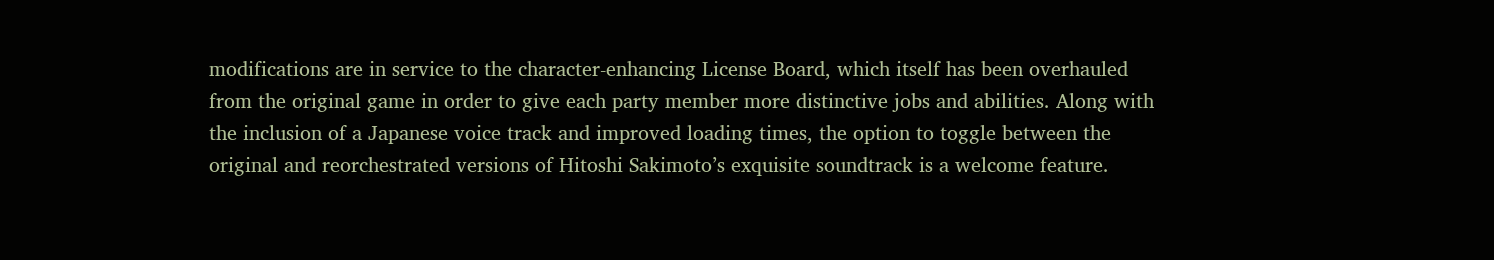modifications are in service to the character-enhancing License Board, which itself has been overhauled from the original game in order to give each party member more distinctive jobs and abilities. Along with the inclusion of a Japanese voice track and improved loading times, the option to toggle between the original and reorchestrated versions of Hitoshi Sakimoto’s exquisite soundtrack is a welcome feature.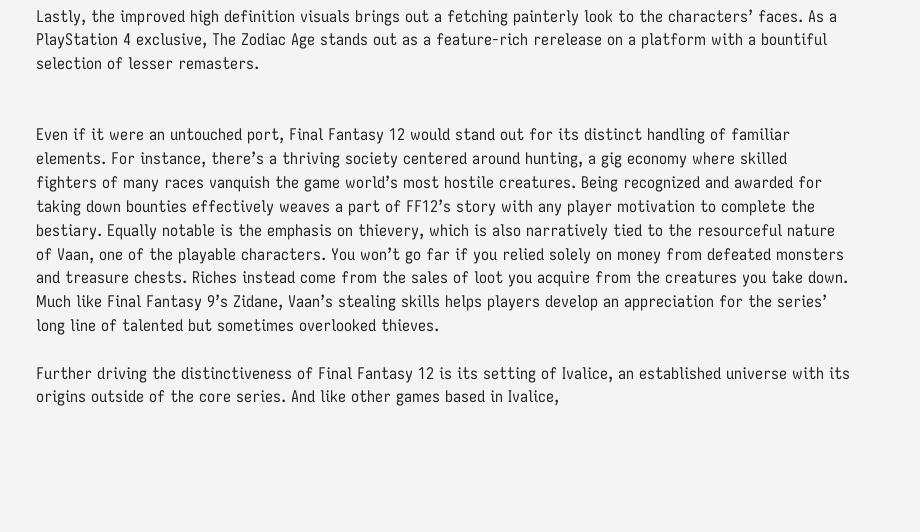Lastly, the improved high definition visuals brings out a fetching painterly look to the characters’ faces. As a PlayStation 4 exclusive, The Zodiac Age stands out as a feature-rich rerelease on a platform with a bountiful selection of lesser remasters.


Even if it were an untouched port, Final Fantasy 12 would stand out for its distinct handling of familiar elements. For instance, there’s a thriving society centered around hunting, a gig economy where skilled fighters of many races vanquish the game world’s most hostile creatures. Being recognized and awarded for taking down bounties effectively weaves a part of FF12’s story with any player motivation to complete the bestiary. Equally notable is the emphasis on thievery, which is also narratively tied to the resourceful nature of Vaan, one of the playable characters. You won’t go far if you relied solely on money from defeated monsters and treasure chests. Riches instead come from the sales of loot you acquire from the creatures you take down. Much like Final Fantasy 9’s Zidane, Vaan’s stealing skills helps players develop an appreciation for the series’ long line of talented but sometimes overlooked thieves.

Further driving the distinctiveness of Final Fantasy 12 is its setting of Ivalice, an established universe with its origins outside of the core series. And like other games based in Ivalice,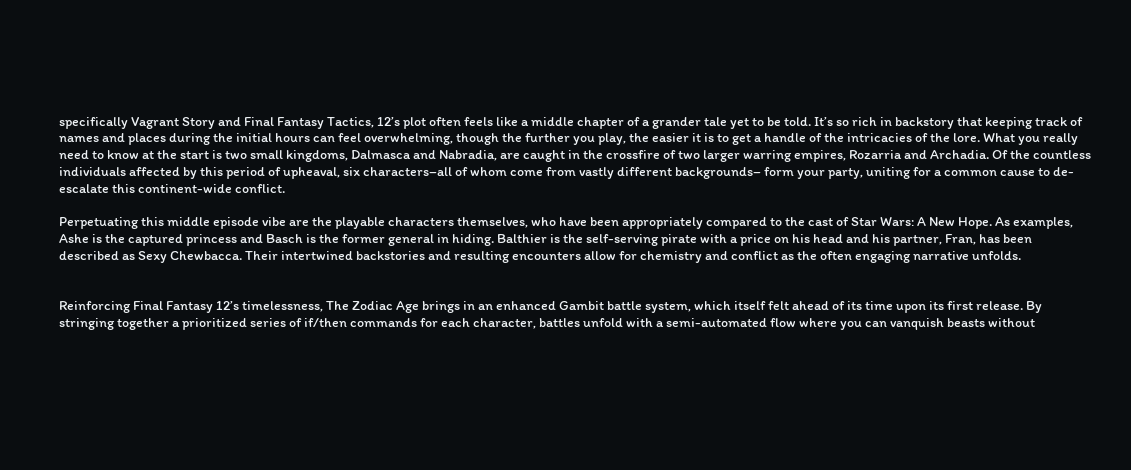specifically Vagrant Story and Final Fantasy Tactics, 12’s plot often feels like a middle chapter of a grander tale yet to be told. It’s so rich in backstory that keeping track of names and places during the initial hours can feel overwhelming, though the further you play, the easier it is to get a handle of the intricacies of the lore. What you really need to know at the start is two small kingdoms, Dalmasca and Nabradia, are caught in the crossfire of two larger warring empires, Rozarria and Archadia. Of the countless individuals affected by this period of upheaval, six characters–all of whom come from vastly different backgrounds– form your party, uniting for a common cause to de-escalate this continent-wide conflict.

Perpetuating this middle episode vibe are the playable characters themselves, who have been appropriately compared to the cast of Star Wars: A New Hope. As examples, Ashe is the captured princess and Basch is the former general in hiding. Balthier is the self-serving pirate with a price on his head and his partner, Fran, has been described as Sexy Chewbacca. Their intertwined backstories and resulting encounters allow for chemistry and conflict as the often engaging narrative unfolds.


Reinforcing Final Fantasy 12’s timelessness, The Zodiac Age brings in an enhanced Gambit battle system, which itself felt ahead of its time upon its first release. By stringing together a prioritized series of if/then commands for each character, battles unfold with a semi-automated flow where you can vanquish beasts without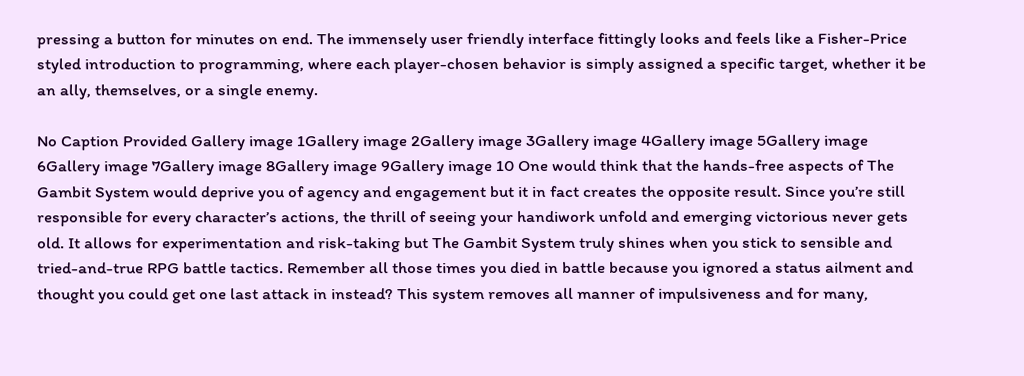pressing a button for minutes on end. The immensely user friendly interface fittingly looks and feels like a Fisher-Price styled introduction to programming, where each player-chosen behavior is simply assigned a specific target, whether it be an ally, themselves, or a single enemy.

No Caption Provided Gallery image 1Gallery image 2Gallery image 3Gallery image 4Gallery image 5Gallery image 6Gallery image 7Gallery image 8Gallery image 9Gallery image 10 One would think that the hands-free aspects of The Gambit System would deprive you of agency and engagement but it in fact creates the opposite result. Since you’re still responsible for every character’s actions, the thrill of seeing your handiwork unfold and emerging victorious never gets old. It allows for experimentation and risk-taking but The Gambit System truly shines when you stick to sensible and tried-and-true RPG battle tactics. Remember all those times you died in battle because you ignored a status ailment and thought you could get one last attack in instead? This system removes all manner of impulsiveness and for many,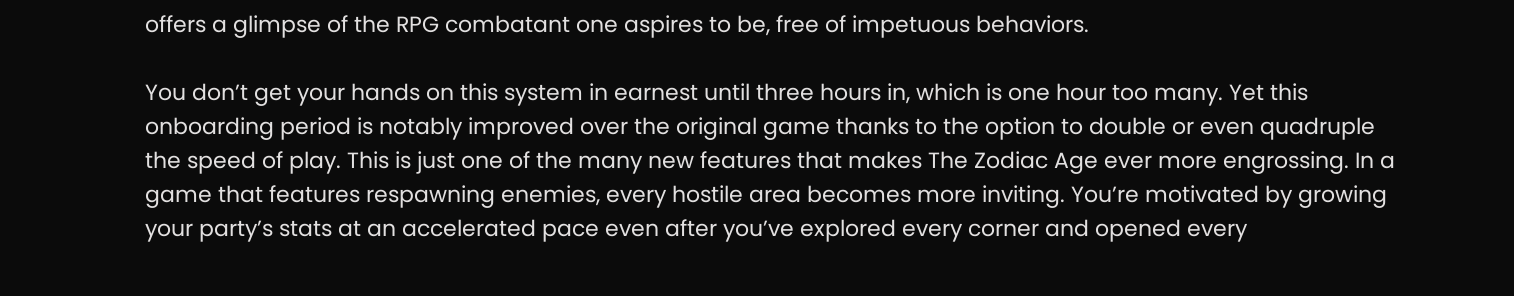offers a glimpse of the RPG combatant one aspires to be, free of impetuous behaviors.

You don’t get your hands on this system in earnest until three hours in, which is one hour too many. Yet this onboarding period is notably improved over the original game thanks to the option to double or even quadruple the speed of play. This is just one of the many new features that makes The Zodiac Age ever more engrossing. In a game that features respawning enemies, every hostile area becomes more inviting. You’re motivated by growing your party’s stats at an accelerated pace even after you’ve explored every corner and opened every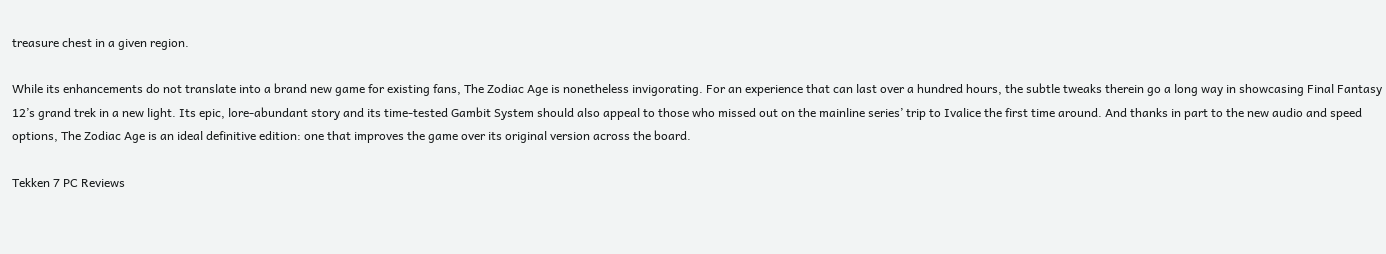treasure chest in a given region.

While its enhancements do not translate into a brand new game for existing fans, The Zodiac Age is nonetheless invigorating. For an experience that can last over a hundred hours, the subtle tweaks therein go a long way in showcasing Final Fantasy 12’s grand trek in a new light. Its epic, lore-abundant story and its time-tested Gambit System should also appeal to those who missed out on the mainline series’ trip to Ivalice the first time around. And thanks in part to the new audio and speed options, The Zodiac Age is an ideal definitive edition: one that improves the game over its original version across the board.

Tekken 7 PC Reviews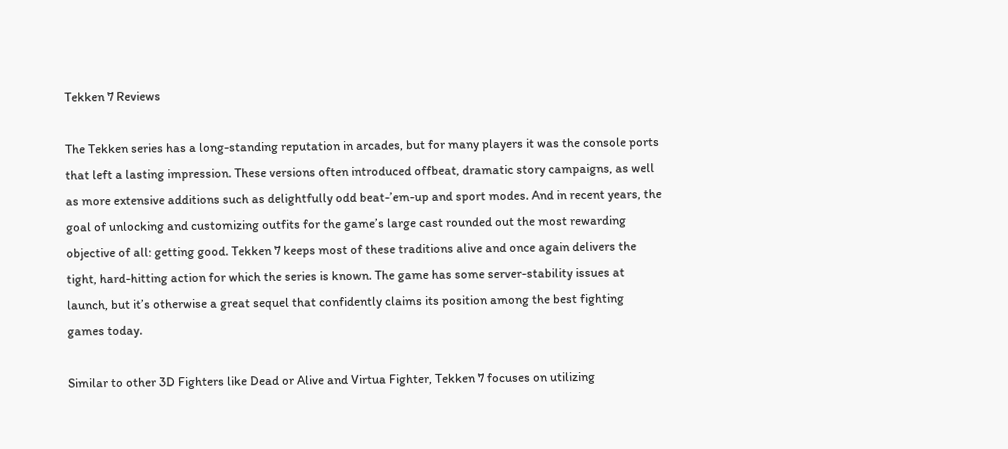Tekken 7 Reviews

The Tekken series has a long-standing reputation in arcades, but for many players it was the console ports that left a lasting impression. These versions often introduced offbeat, dramatic story campaigns, as well as more extensive additions such as delightfully odd beat-’em-up and sport modes. And in recent years, the goal of unlocking and customizing outfits for the game’s large cast rounded out the most rewarding objective of all: getting good. Tekken 7 keeps most of these traditions alive and once again delivers the tight, hard-hitting action for which the series is known. The game has some server-stability issues at launch, but it’s otherwise a great sequel that confidently claims its position among the best fighting games today.

Similar to other 3D Fighters like Dead or Alive and Virtua Fighter, Tekken 7 focuses on utilizing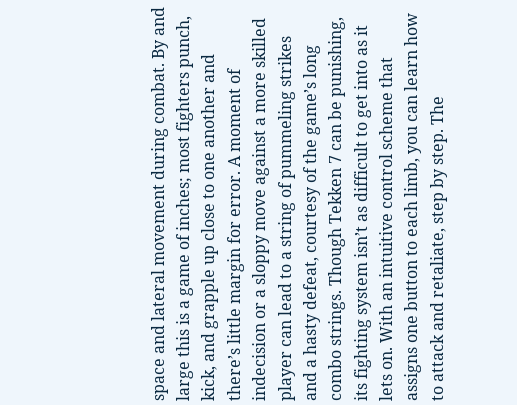space and lateral movement during combat. By and large this is a game of inches; most fighters punch, kick, and grapple up close to one another and there’s little margin for error. A moment of indecision or a sloppy move against a more skilled player can lead to a string of pummeling strikes and a hasty defeat, courtesy of the game’s long combo strings. Though Tekken 7 can be punishing, its fighting system isn’t as difficult to get into as it lets on. With an intuitive control scheme that assigns one button to each limb, you can learn how to attack and retaliate, step by step. The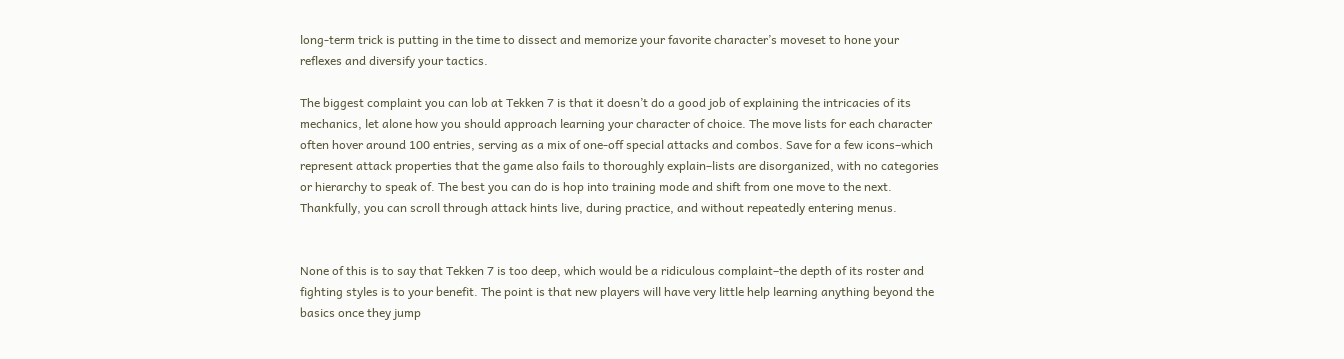long-term trick is putting in the time to dissect and memorize your favorite character’s moveset to hone your reflexes and diversify your tactics.

The biggest complaint you can lob at Tekken 7 is that it doesn’t do a good job of explaining the intricacies of its mechanics, let alone how you should approach learning your character of choice. The move lists for each character often hover around 100 entries, serving as a mix of one-off special attacks and combos. Save for a few icons–which represent attack properties that the game also fails to thoroughly explain–lists are disorganized, with no categories or hierarchy to speak of. The best you can do is hop into training mode and shift from one move to the next. Thankfully, you can scroll through attack hints live, during practice, and without repeatedly entering menus.


None of this is to say that Tekken 7 is too deep, which would be a ridiculous complaint–the depth of its roster and fighting styles is to your benefit. The point is that new players will have very little help learning anything beyond the basics once they jump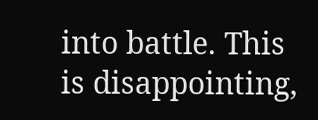into battle. This is disappointing,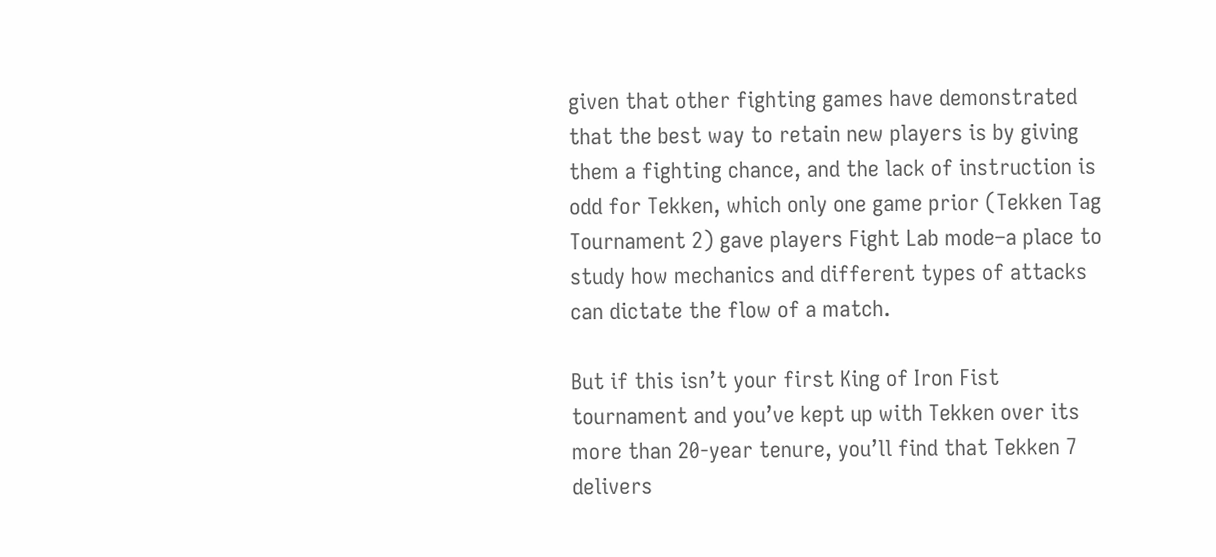given that other fighting games have demonstrated that the best way to retain new players is by giving them a fighting chance, and the lack of instruction is odd for Tekken, which only one game prior (Tekken Tag Tournament 2) gave players Fight Lab mode–a place to study how mechanics and different types of attacks can dictate the flow of a match.

But if this isn’t your first King of Iron Fist tournament and you’ve kept up with Tekken over its more than 20-year tenure, you’ll find that Tekken 7 delivers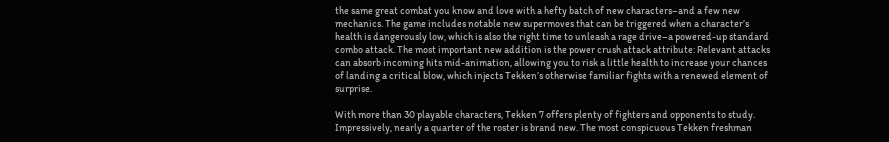the same great combat you know and love with a hefty batch of new characters–and a few new mechanics. The game includes notable new supermoves that can be triggered when a character’s health is dangerously low, which is also the right time to unleash a rage drive–a powered-up standard combo attack. The most important new addition is the power crush attack attribute: Relevant attacks can absorb incoming hits mid-animation, allowing you to risk a little health to increase your chances of landing a critical blow, which injects Tekken’s otherwise familiar fights with a renewed element of surprise.

With more than 30 playable characters, Tekken 7 offers plenty of fighters and opponents to study. Impressively, nearly a quarter of the roster is brand new. The most conspicuous Tekken freshman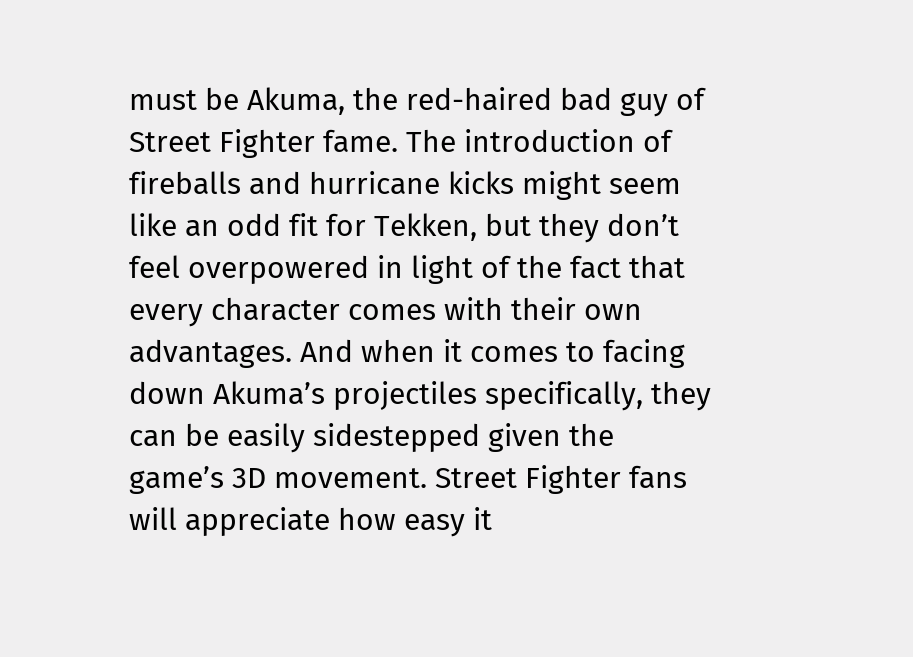must be Akuma, the red-haired bad guy of Street Fighter fame. The introduction of fireballs and hurricane kicks might seem like an odd fit for Tekken, but they don’t feel overpowered in light of the fact that every character comes with their own advantages. And when it comes to facing down Akuma’s projectiles specifically, they can be easily sidestepped given the game’s 3D movement. Street Fighter fans will appreciate how easy it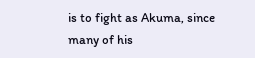is to fight as Akuma, since many of his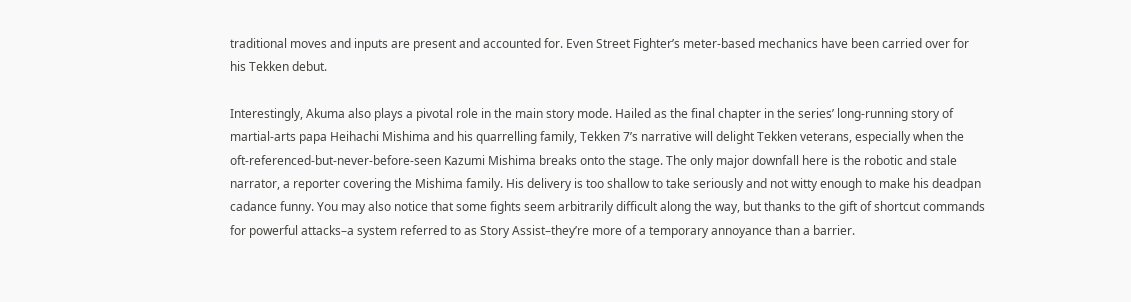traditional moves and inputs are present and accounted for. Even Street Fighter’s meter-based mechanics have been carried over for his Tekken debut.

Interestingly, Akuma also plays a pivotal role in the main story mode. Hailed as the final chapter in the series’ long-running story of martial-arts papa Heihachi Mishima and his quarrelling family, Tekken 7’s narrative will delight Tekken veterans, especially when the oft-referenced-but-never-before-seen Kazumi Mishima breaks onto the stage. The only major downfall here is the robotic and stale narrator, a reporter covering the Mishima family. His delivery is too shallow to take seriously and not witty enough to make his deadpan cadance funny. You may also notice that some fights seem arbitrarily difficult along the way, but thanks to the gift of shortcut commands for powerful attacks–a system referred to as Story Assist–they’re more of a temporary annoyance than a barrier.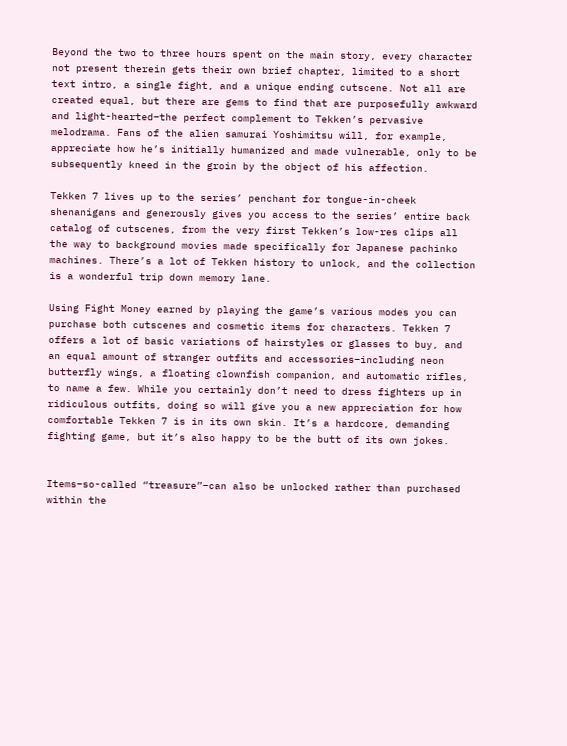Beyond the two to three hours spent on the main story, every character not present therein gets their own brief chapter, limited to a short text intro, a single fight, and a unique ending cutscene. Not all are created equal, but there are gems to find that are purposefully awkward and light-hearted–the perfect complement to Tekken’s pervasive melodrama. Fans of the alien samurai Yoshimitsu will, for example, appreciate how he’s initially humanized and made vulnerable, only to be subsequently kneed in the groin by the object of his affection.

Tekken 7 lives up to the series’ penchant for tongue-in-cheek shenanigans and generously gives you access to the series’ entire back catalog of cutscenes, from the very first Tekken’s low-res clips all the way to background movies made specifically for Japanese pachinko machines. There’s a lot of Tekken history to unlock, and the collection is a wonderful trip down memory lane.

Using Fight Money earned by playing the game’s various modes you can purchase both cutscenes and cosmetic items for characters. Tekken 7 offers a lot of basic variations of hairstyles or glasses to buy, and an equal amount of stranger outfits and accessories–including neon butterfly wings, a floating clownfish companion, and automatic rifles, to name a few. While you certainly don’t need to dress fighters up in ridiculous outfits, doing so will give you a new appreciation for how comfortable Tekken 7 is in its own skin. It’s a hardcore, demanding fighting game, but it’s also happy to be the butt of its own jokes.


Items–so-called “treasure”–can also be unlocked rather than purchased within the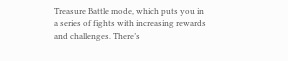Treasure Battle mode, which puts you in a series of fights with increasing rewards and challenges. There’s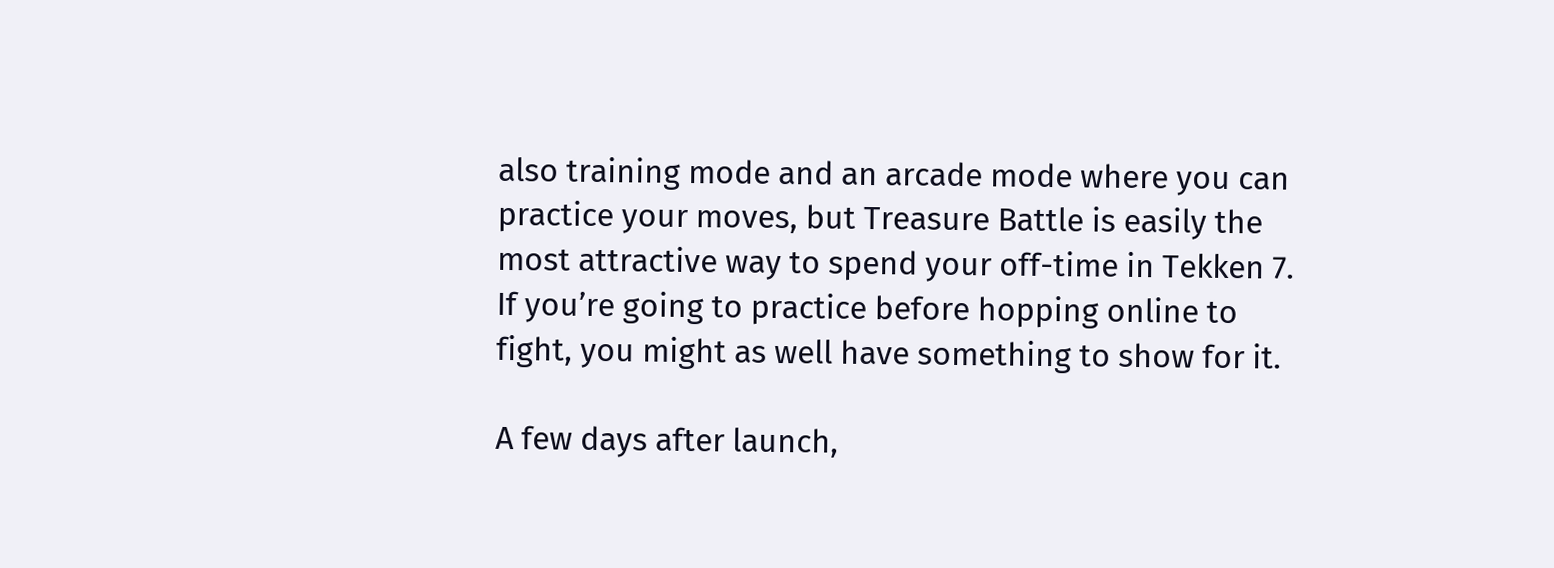also training mode and an arcade mode where you can practice your moves, but Treasure Battle is easily the most attractive way to spend your off-time in Tekken 7. If you’re going to practice before hopping online to fight, you might as well have something to show for it.

A few days after launch,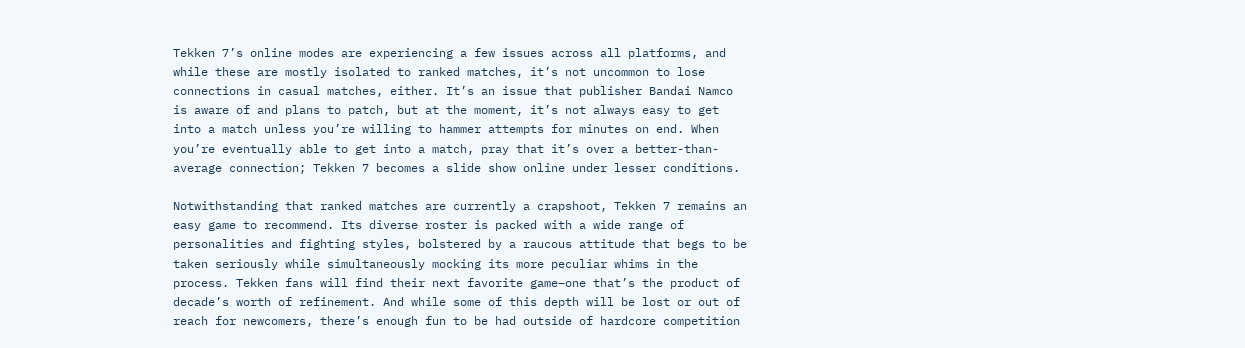Tekken 7’s online modes are experiencing a few issues across all platforms, and while these are mostly isolated to ranked matches, it’s not uncommon to lose connections in casual matches, either. It’s an issue that publisher Bandai Namco is aware of and plans to patch, but at the moment, it’s not always easy to get into a match unless you’re willing to hammer attempts for minutes on end. When you’re eventually able to get into a match, pray that it’s over a better-than-average connection; Tekken 7 becomes a slide show online under lesser conditions.

Notwithstanding that ranked matches are currently a crapshoot, Tekken 7 remains an easy game to recommend. Its diverse roster is packed with a wide range of personalities and fighting styles, bolstered by a raucous attitude that begs to be taken seriously while simultaneously mocking its more peculiar whims in the process. Tekken fans will find their next favorite game–one that’s the product of decade’s worth of refinement. And while some of this depth will be lost or out of reach for newcomers, there’s enough fun to be had outside of hardcore competition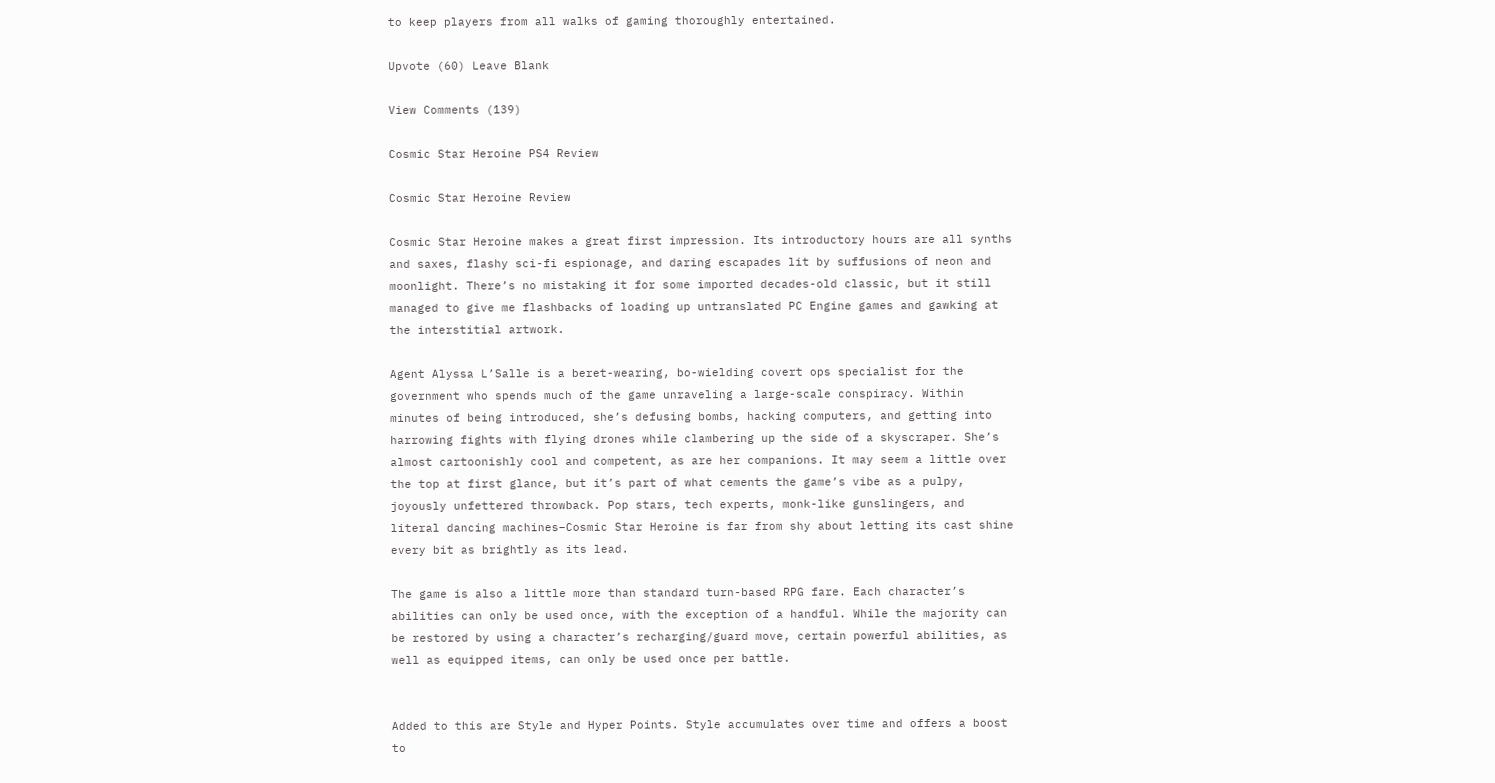to keep players from all walks of gaming thoroughly entertained.

Upvote (60) Leave Blank

View Comments (139)

Cosmic Star Heroine PS4 Review

Cosmic Star Heroine Review

Cosmic Star Heroine makes a great first impression. Its introductory hours are all synths and saxes, flashy sci-fi espionage, and daring escapades lit by suffusions of neon and moonlight. There’s no mistaking it for some imported decades-old classic, but it still managed to give me flashbacks of loading up untranslated PC Engine games and gawking at the interstitial artwork.

Agent Alyssa L’Salle is a beret-wearing, bo-wielding covert ops specialist for the government who spends much of the game unraveling a large-scale conspiracy. Within minutes of being introduced, she’s defusing bombs, hacking computers, and getting into harrowing fights with flying drones while clambering up the side of a skyscraper. She’s almost cartoonishly cool and competent, as are her companions. It may seem a little over the top at first glance, but it’s part of what cements the game’s vibe as a pulpy, joyously unfettered throwback. Pop stars, tech experts, monk-like gunslingers, and literal dancing machines–Cosmic Star Heroine is far from shy about letting its cast shine every bit as brightly as its lead.

The game is also a little more than standard turn-based RPG fare. Each character’s abilities can only be used once, with the exception of a handful. While the majority can be restored by using a character’s recharging/guard move, certain powerful abilities, as well as equipped items, can only be used once per battle.


Added to this are Style and Hyper Points. Style accumulates over time and offers a boost to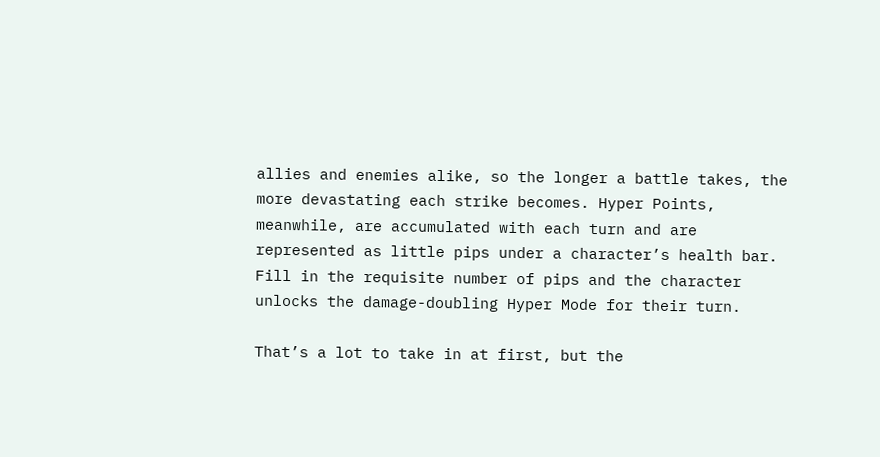allies and enemies alike, so the longer a battle takes, the more devastating each strike becomes. Hyper Points, meanwhile, are accumulated with each turn and are represented as little pips under a character’s health bar. Fill in the requisite number of pips and the character unlocks the damage-doubling Hyper Mode for their turn.

That’s a lot to take in at first, but the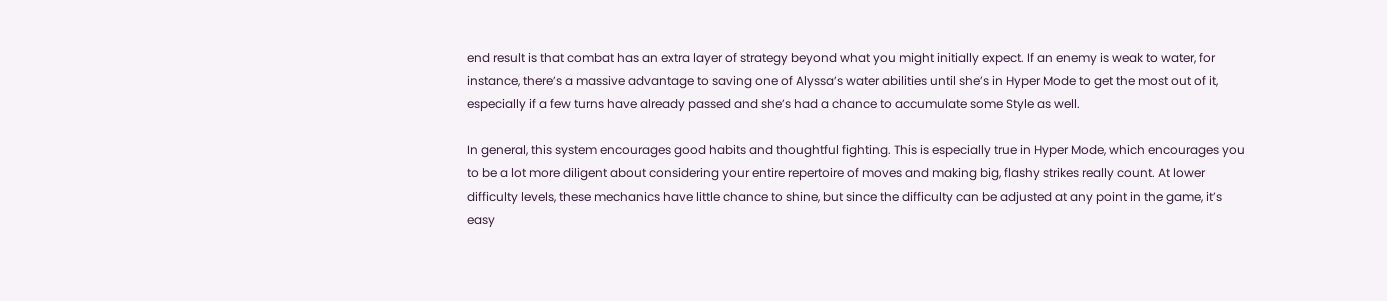end result is that combat has an extra layer of strategy beyond what you might initially expect. If an enemy is weak to water, for instance, there’s a massive advantage to saving one of Alyssa’s water abilities until she’s in Hyper Mode to get the most out of it, especially if a few turns have already passed and she’s had a chance to accumulate some Style as well.

In general, this system encourages good habits and thoughtful fighting. This is especially true in Hyper Mode, which encourages you to be a lot more diligent about considering your entire repertoire of moves and making big, flashy strikes really count. At lower difficulty levels, these mechanics have little chance to shine, but since the difficulty can be adjusted at any point in the game, it’s easy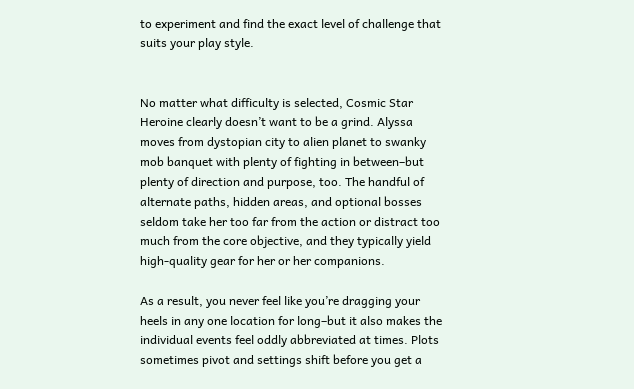to experiment and find the exact level of challenge that suits your play style.


No matter what difficulty is selected, Cosmic Star Heroine clearly doesn’t want to be a grind. Alyssa moves from dystopian city to alien planet to swanky mob banquet with plenty of fighting in between–but plenty of direction and purpose, too. The handful of alternate paths, hidden areas, and optional bosses seldom take her too far from the action or distract too much from the core objective, and they typically yield high-quality gear for her or her companions.

As a result, you never feel like you’re dragging your heels in any one location for long–but it also makes the individual events feel oddly abbreviated at times. Plots sometimes pivot and settings shift before you get a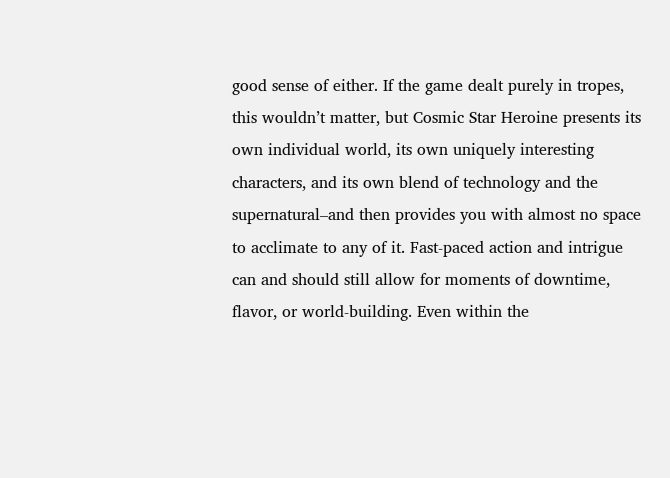good sense of either. If the game dealt purely in tropes, this wouldn’t matter, but Cosmic Star Heroine presents its own individual world, its own uniquely interesting characters, and its own blend of technology and the supernatural–and then provides you with almost no space to acclimate to any of it. Fast-paced action and intrigue can and should still allow for moments of downtime, flavor, or world-building. Even within the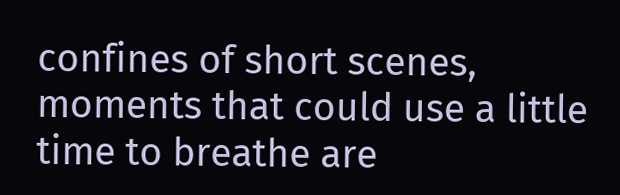confines of short scenes, moments that could use a little time to breathe are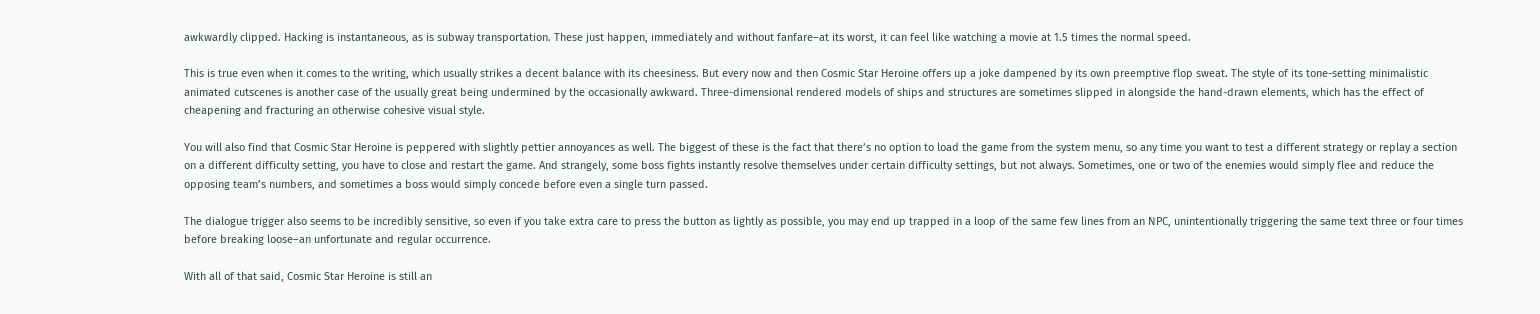awkwardly clipped. Hacking is instantaneous, as is subway transportation. These just happen, immediately and without fanfare–at its worst, it can feel like watching a movie at 1.5 times the normal speed.

This is true even when it comes to the writing, which usually strikes a decent balance with its cheesiness. But every now and then Cosmic Star Heroine offers up a joke dampened by its own preemptive flop sweat. The style of its tone-setting minimalistic animated cutscenes is another case of the usually great being undermined by the occasionally awkward. Three-dimensional rendered models of ships and structures are sometimes slipped in alongside the hand-drawn elements, which has the effect of cheapening and fracturing an otherwise cohesive visual style.

You will also find that Cosmic Star Heroine is peppered with slightly pettier annoyances as well. The biggest of these is the fact that there’s no option to load the game from the system menu, so any time you want to test a different strategy or replay a section on a different difficulty setting, you have to close and restart the game. And strangely, some boss fights instantly resolve themselves under certain difficulty settings, but not always. Sometimes, one or two of the enemies would simply flee and reduce the opposing team’s numbers, and sometimes a boss would simply concede before even a single turn passed.

The dialogue trigger also seems to be incredibly sensitive, so even if you take extra care to press the button as lightly as possible, you may end up trapped in a loop of the same few lines from an NPC, unintentionally triggering the same text three or four times before breaking loose–an unfortunate and regular occurrence.

With all of that said, Cosmic Star Heroine is still an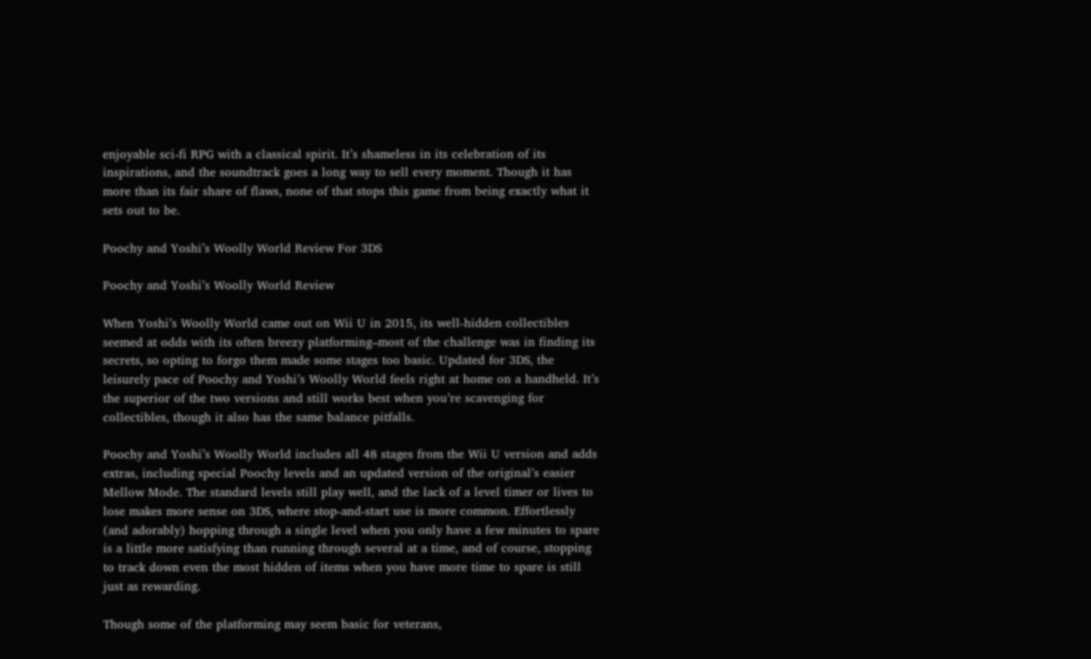enjoyable sci-fi RPG with a classical spirit. It’s shameless in its celebration of its inspirations, and the soundtrack goes a long way to sell every moment. Though it has more than its fair share of flaws, none of that stops this game from being exactly what it sets out to be.

Poochy and Yoshi’s Woolly World Review For 3DS

Poochy and Yoshi’s Woolly World Review

When Yoshi’s Woolly World came out on Wii U in 2015, its well-hidden collectibles seemed at odds with its often breezy platforming–most of the challenge was in finding its secrets, so opting to forgo them made some stages too basic. Updated for 3DS, the leisurely pace of Poochy and Yoshi’s Woolly World feels right at home on a handheld. It’s the superior of the two versions and still works best when you’re scavenging for collectibles, though it also has the same balance pitfalls.

Poochy and Yoshi’s Woolly World includes all 48 stages from the Wii U version and adds extras, including special Poochy levels and an updated version of the original’s easier Mellow Mode. The standard levels still play well, and the lack of a level timer or lives to lose makes more sense on 3DS, where stop-and-start use is more common. Effortlessly (and adorably) hopping through a single level when you only have a few minutes to spare is a little more satisfying than running through several at a time, and of course, stopping to track down even the most hidden of items when you have more time to spare is still just as rewarding.

Though some of the platforming may seem basic for veterans,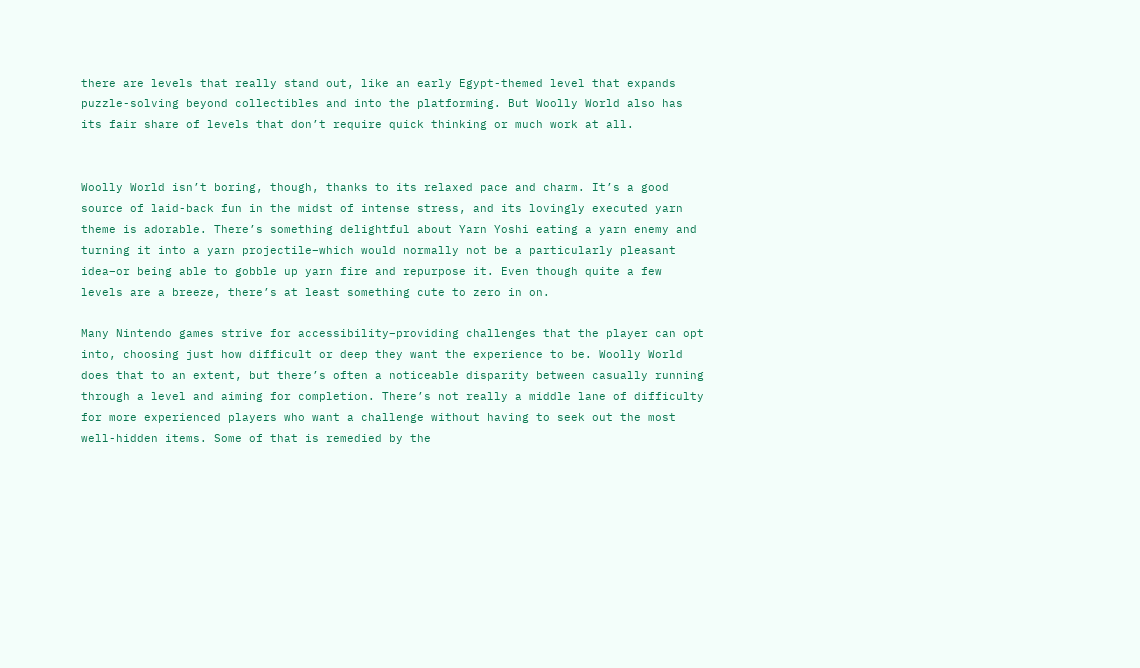there are levels that really stand out, like an early Egypt-themed level that expands puzzle-solving beyond collectibles and into the platforming. But Woolly World also has its fair share of levels that don’t require quick thinking or much work at all.


Woolly World isn’t boring, though, thanks to its relaxed pace and charm. It’s a good source of laid-back fun in the midst of intense stress, and its lovingly executed yarn theme is adorable. There’s something delightful about Yarn Yoshi eating a yarn enemy and turning it into a yarn projectile–which would normally not be a particularly pleasant idea–or being able to gobble up yarn fire and repurpose it. Even though quite a few levels are a breeze, there’s at least something cute to zero in on.

Many Nintendo games strive for accessibility–providing challenges that the player can opt into, choosing just how difficult or deep they want the experience to be. Woolly World does that to an extent, but there’s often a noticeable disparity between casually running through a level and aiming for completion. There’s not really a middle lane of difficulty for more experienced players who want a challenge without having to seek out the most well-hidden items. Some of that is remedied by the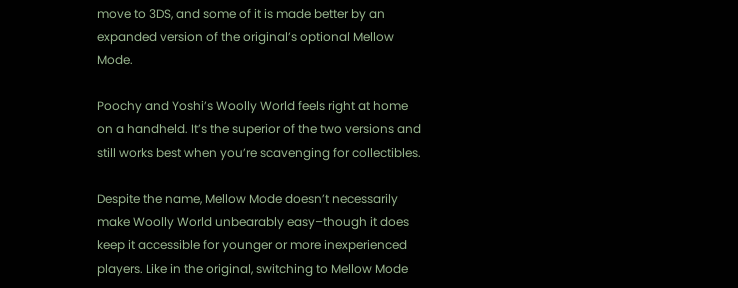move to 3DS, and some of it is made better by an expanded version of the original’s optional Mellow Mode.

Poochy and Yoshi’s Woolly World feels right at home on a handheld. It’s the superior of the two versions and still works best when you’re scavenging for collectibles.

Despite the name, Mellow Mode doesn’t necessarily make Woolly World unbearably easy–though it does keep it accessible for younger or more inexperienced players. Like in the original, switching to Mellow Mode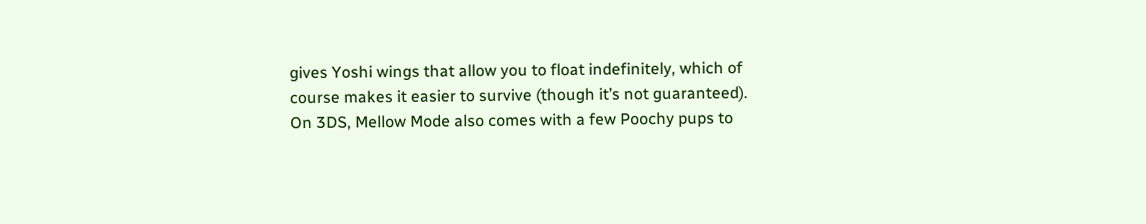gives Yoshi wings that allow you to float indefinitely, which of course makes it easier to survive (though it’s not guaranteed). On 3DS, Mellow Mode also comes with a few Poochy pups to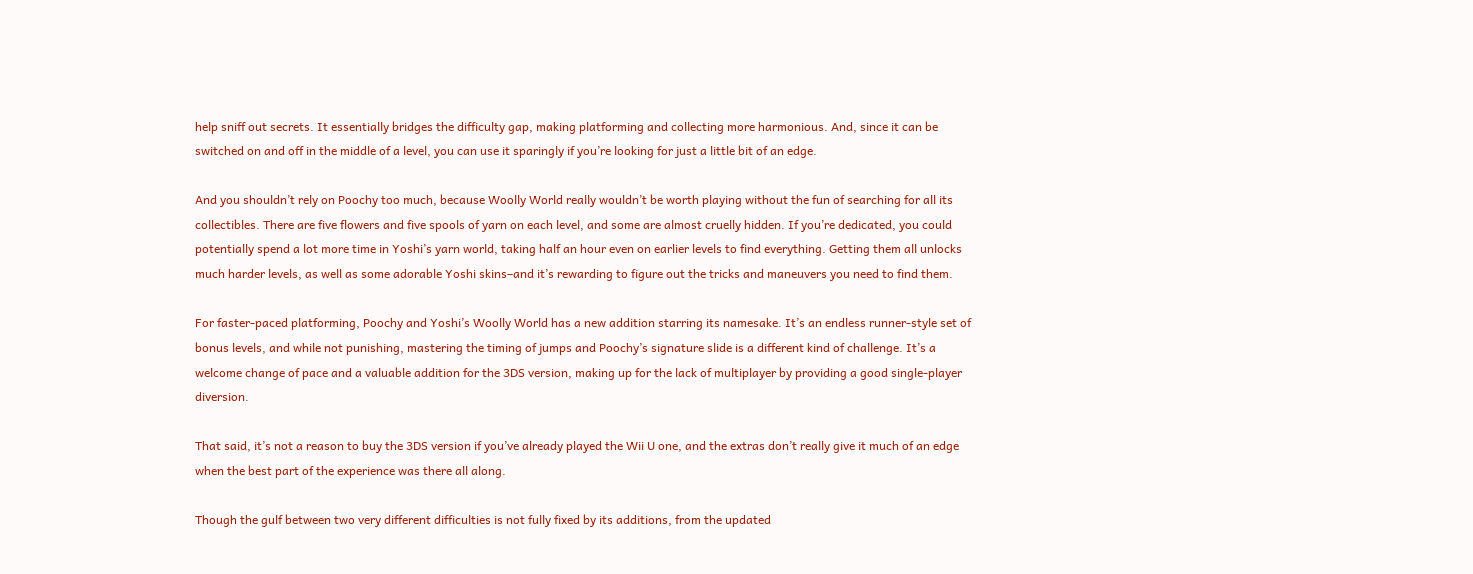help sniff out secrets. It essentially bridges the difficulty gap, making platforming and collecting more harmonious. And, since it can be switched on and off in the middle of a level, you can use it sparingly if you’re looking for just a little bit of an edge.

And you shouldn’t rely on Poochy too much, because Woolly World really wouldn’t be worth playing without the fun of searching for all its collectibles. There are five flowers and five spools of yarn on each level, and some are almost cruelly hidden. If you’re dedicated, you could potentially spend a lot more time in Yoshi’s yarn world, taking half an hour even on earlier levels to find everything. Getting them all unlocks much harder levels, as well as some adorable Yoshi skins–and it’s rewarding to figure out the tricks and maneuvers you need to find them.

For faster-paced platforming, Poochy and Yoshi’s Woolly World has a new addition starring its namesake. It’s an endless runner-style set of bonus levels, and while not punishing, mastering the timing of jumps and Poochy’s signature slide is a different kind of challenge. It’s a welcome change of pace and a valuable addition for the 3DS version, making up for the lack of multiplayer by providing a good single-player diversion.

That said, it’s not a reason to buy the 3DS version if you’ve already played the Wii U one, and the extras don’t really give it much of an edge when the best part of the experience was there all along.

Though the gulf between two very different difficulties is not fully fixed by its additions, from the updated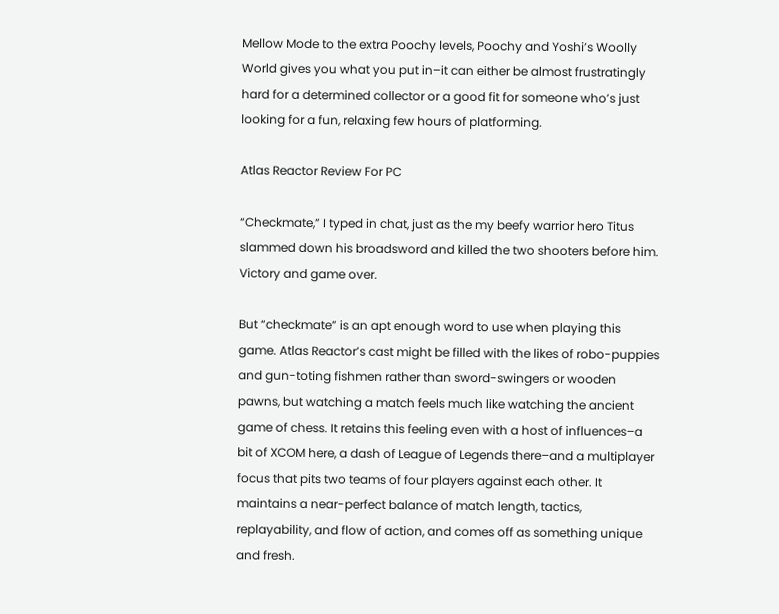Mellow Mode to the extra Poochy levels, Poochy and Yoshi’s Woolly World gives you what you put in–it can either be almost frustratingly hard for a determined collector or a good fit for someone who’s just looking for a fun, relaxing few hours of platforming.

Atlas Reactor Review For PC

“Checkmate,” I typed in chat, just as the my beefy warrior hero Titus slammed down his broadsword and killed the two shooters before him. Victory and game over.

But “checkmate” is an apt enough word to use when playing this game. Atlas Reactor’s cast might be filled with the likes of robo-puppies and gun-toting fishmen rather than sword-swingers or wooden pawns, but watching a match feels much like watching the ancient game of chess. It retains this feeling even with a host of influences–a bit of XCOM here, a dash of League of Legends there–and a multiplayer focus that pits two teams of four players against each other. It maintains a near-perfect balance of match length, tactics, replayability, and flow of action, and comes off as something unique and fresh.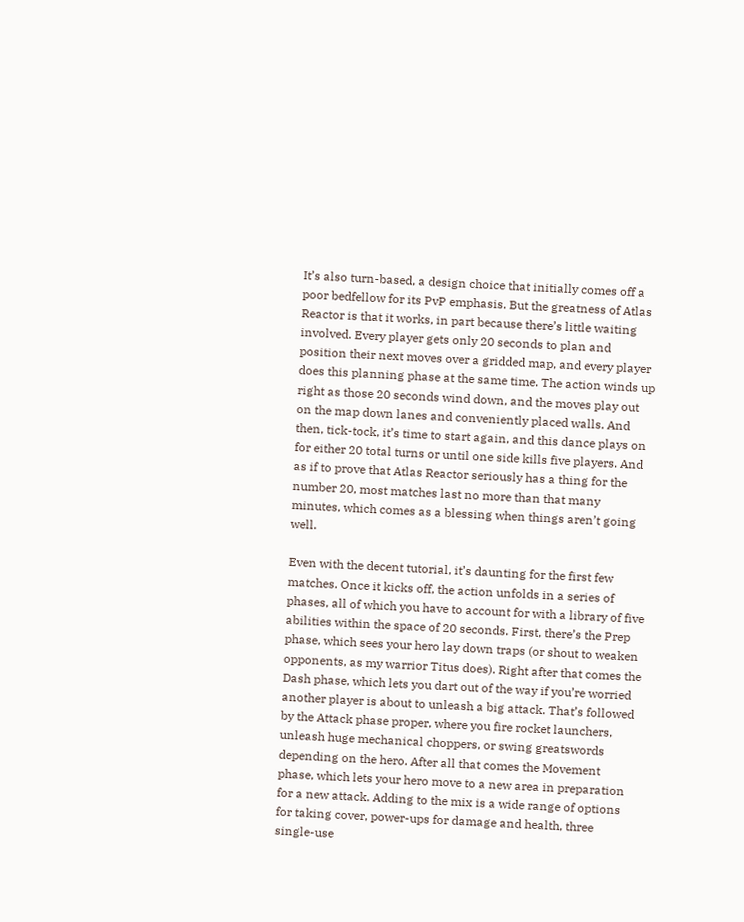It’s also turn-based, a design choice that initially comes off a poor bedfellow for its PvP emphasis. But the greatness of Atlas Reactor is that it works, in part because there’s little waiting involved. Every player gets only 20 seconds to plan and position their next moves over a gridded map, and every player does this planning phase at the same time. The action winds up right as those 20 seconds wind down, and the moves play out on the map down lanes and conveniently placed walls. And then, tick-tock, it’s time to start again, and this dance plays on for either 20 total turns or until one side kills five players. And as if to prove that Atlas Reactor seriously has a thing for the number 20, most matches last no more than that many minutes, which comes as a blessing when things aren’t going well.

Even with the decent tutorial, it’s daunting for the first few matches. Once it kicks off, the action unfolds in a series of phases, all of which you have to account for with a library of five abilities within the space of 20 seconds. First, there’s the Prep phase, which sees your hero lay down traps (or shout to weaken opponents, as my warrior Titus does). Right after that comes the Dash phase, which lets you dart out of the way if you’re worried another player is about to unleash a big attack. That’s followed by the Attack phase proper, where you fire rocket launchers, unleash huge mechanical choppers, or swing greatswords depending on the hero. After all that comes the Movement phase, which lets your hero move to a new area in preparation for a new attack. Adding to the mix is a wide range of options for taking cover, power-ups for damage and health, three single-use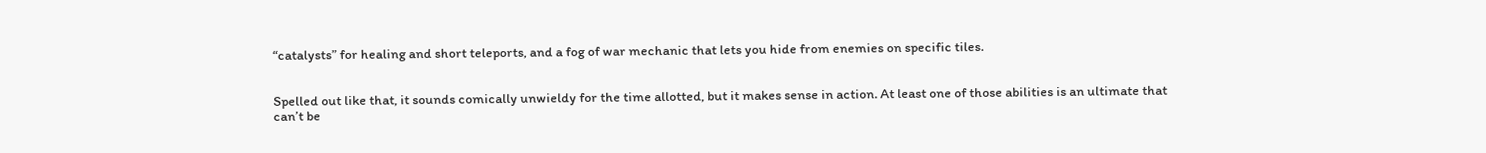“catalysts” for healing and short teleports, and a fog of war mechanic that lets you hide from enemies on specific tiles.


Spelled out like that, it sounds comically unwieldy for the time allotted, but it makes sense in action. At least one of those abilities is an ultimate that can’t be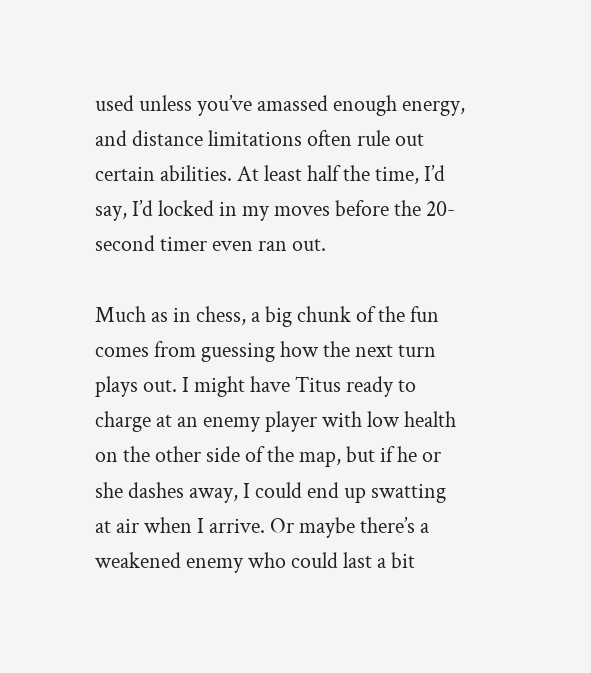used unless you’ve amassed enough energy, and distance limitations often rule out certain abilities. At least half the time, I’d say, I’d locked in my moves before the 20-second timer even ran out.

Much as in chess, a big chunk of the fun comes from guessing how the next turn plays out. I might have Titus ready to charge at an enemy player with low health on the other side of the map, but if he or she dashes away, I could end up swatting at air when I arrive. Or maybe there’s a weakened enemy who could last a bit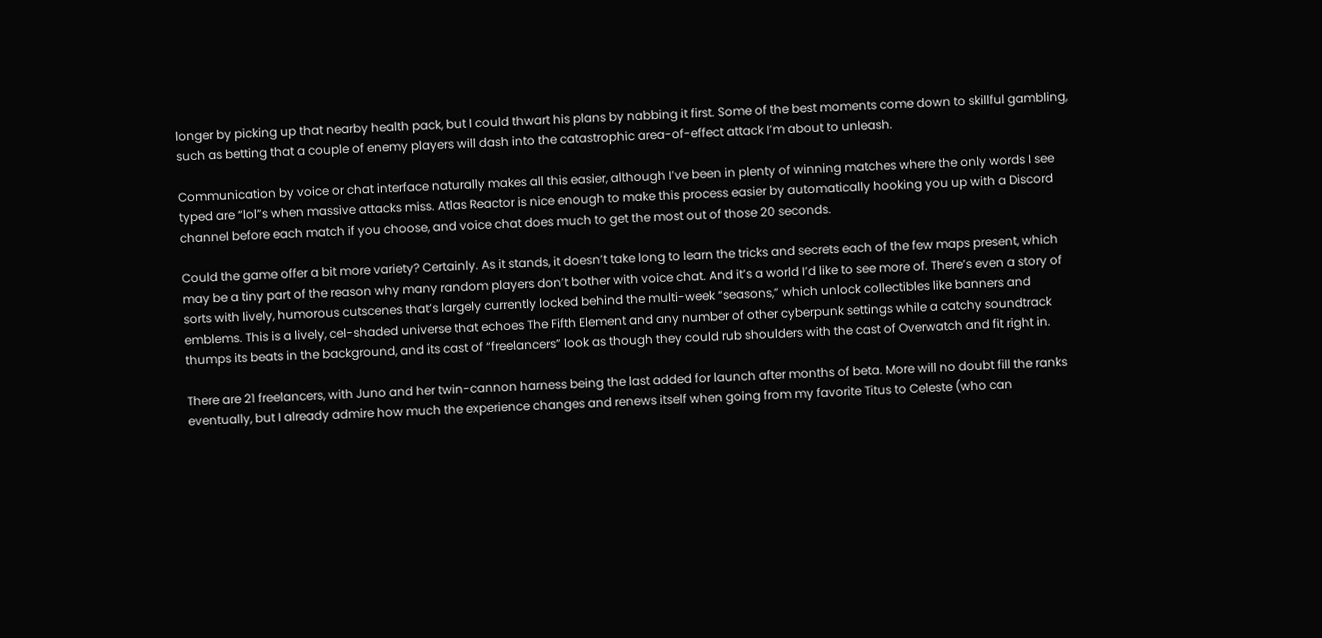longer by picking up that nearby health pack, but I could thwart his plans by nabbing it first. Some of the best moments come down to skillful gambling, such as betting that a couple of enemy players will dash into the catastrophic area-of-effect attack I’m about to unleash.

Communication by voice or chat interface naturally makes all this easier, although I’ve been in plenty of winning matches where the only words I see typed are “lol”s when massive attacks miss. Atlas Reactor is nice enough to make this process easier by automatically hooking you up with a Discord channel before each match if you choose, and voice chat does much to get the most out of those 20 seconds.

Could the game offer a bit more variety? Certainly. As it stands, it doesn’t take long to learn the tricks and secrets each of the few maps present, which may be a tiny part of the reason why many random players don’t bother with voice chat. And it’s a world I’d like to see more of. There’s even a story of sorts with lively, humorous cutscenes that’s largely currently locked behind the multi-week “seasons,” which unlock collectibles like banners and emblems. This is a lively, cel-shaded universe that echoes The Fifth Element and any number of other cyberpunk settings while a catchy soundtrack thumps its beats in the background, and its cast of “freelancers” look as though they could rub shoulders with the cast of Overwatch and fit right in.

There are 21 freelancers, with Juno and her twin-cannon harness being the last added for launch after months of beta. More will no doubt fill the ranks eventually, but I already admire how much the experience changes and renews itself when going from my favorite Titus to Celeste (who can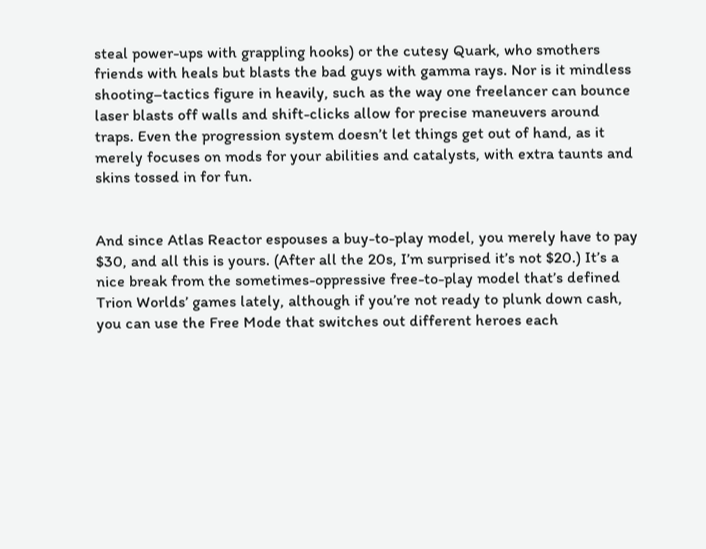steal power-ups with grappling hooks) or the cutesy Quark, who smothers friends with heals but blasts the bad guys with gamma rays. Nor is it mindless shooting–tactics figure in heavily, such as the way one freelancer can bounce laser blasts off walls and shift-clicks allow for precise maneuvers around traps. Even the progression system doesn’t let things get out of hand, as it merely focuses on mods for your abilities and catalysts, with extra taunts and skins tossed in for fun.


And since Atlas Reactor espouses a buy-to-play model, you merely have to pay $30, and all this is yours. (After all the 20s, I’m surprised it’s not $20.) It’s a nice break from the sometimes-oppressive free-to-play model that’s defined Trion Worlds’ games lately, although if you’re not ready to plunk down cash, you can use the Free Mode that switches out different heroes each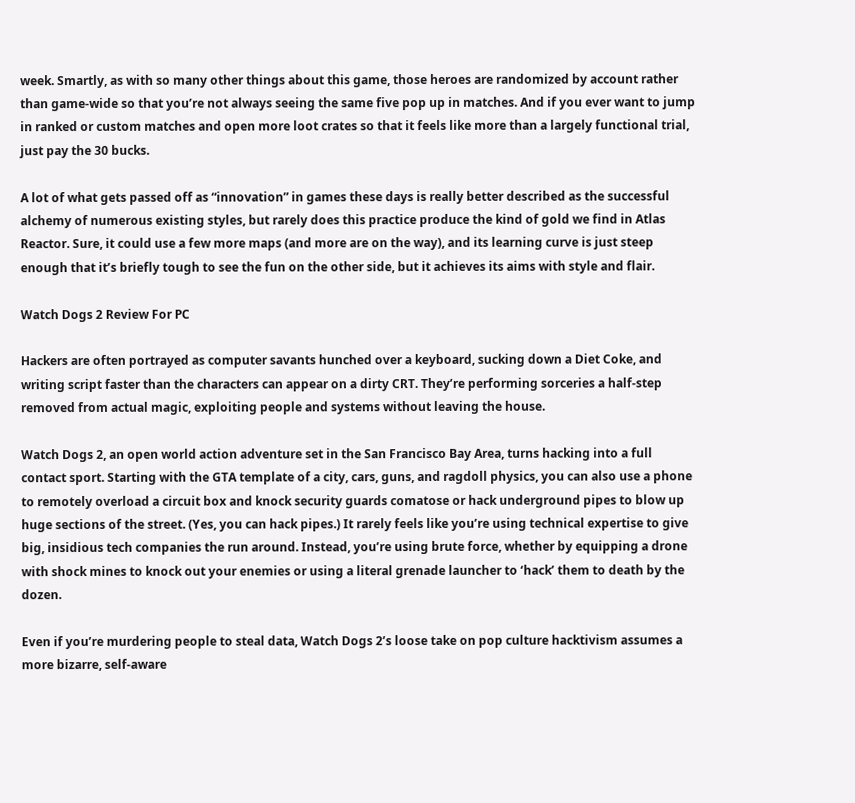week. Smartly, as with so many other things about this game, those heroes are randomized by account rather than game-wide so that you’re not always seeing the same five pop up in matches. And if you ever want to jump in ranked or custom matches and open more loot crates so that it feels like more than a largely functional trial, just pay the 30 bucks.

A lot of what gets passed off as “innovation” in games these days is really better described as the successful alchemy of numerous existing styles, but rarely does this practice produce the kind of gold we find in Atlas Reactor. Sure, it could use a few more maps (and more are on the way), and its learning curve is just steep enough that it’s briefly tough to see the fun on the other side, but it achieves its aims with style and flair.

Watch Dogs 2 Review For PC

Hackers are often portrayed as computer savants hunched over a keyboard, sucking down a Diet Coke, and writing script faster than the characters can appear on a dirty CRT. They’re performing sorceries a half-step removed from actual magic, exploiting people and systems without leaving the house.

Watch Dogs 2, an open world action adventure set in the San Francisco Bay Area, turns hacking into a full contact sport. Starting with the GTA template of a city, cars, guns, and ragdoll physics, you can also use a phone to remotely overload a circuit box and knock security guards comatose or hack underground pipes to blow up huge sections of the street. (Yes, you can hack pipes.) It rarely feels like you’re using technical expertise to give big, insidious tech companies the run around. Instead, you’re using brute force, whether by equipping a drone with shock mines to knock out your enemies or using a literal grenade launcher to ‘hack’ them to death by the dozen.

Even if you’re murdering people to steal data, Watch Dogs 2’s loose take on pop culture hacktivism assumes a more bizarre, self-aware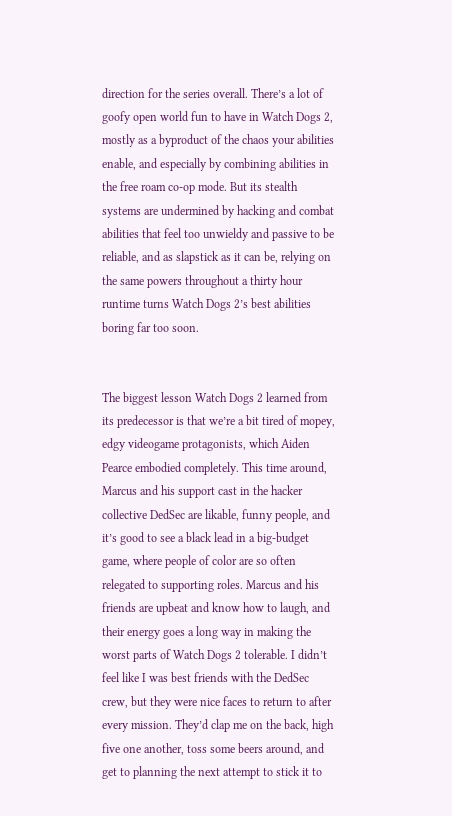direction for the series overall. There’s a lot of goofy open world fun to have in Watch Dogs 2, mostly as a byproduct of the chaos your abilities enable, and especially by combining abilities in the free roam co-op mode. But its stealth systems are undermined by hacking and combat abilities that feel too unwieldy and passive to be reliable, and as slapstick as it can be, relying on the same powers throughout a thirty hour runtime turns Watch Dogs 2’s best abilities boring far too soon.


The biggest lesson Watch Dogs 2 learned from its predecessor is that we’re a bit tired of mopey, edgy videogame protagonists, which Aiden Pearce embodied completely. This time around, Marcus and his support cast in the hacker collective DedSec are likable, funny people, and it’s good to see a black lead in a big-budget game, where people of color are so often relegated to supporting roles. Marcus and his friends are upbeat and know how to laugh, and their energy goes a long way in making the worst parts of Watch Dogs 2 tolerable. I didn’t feel like I was best friends with the DedSec crew, but they were nice faces to return to after every mission. They’d clap me on the back, high five one another, toss some beers around, and get to planning the next attempt to stick it to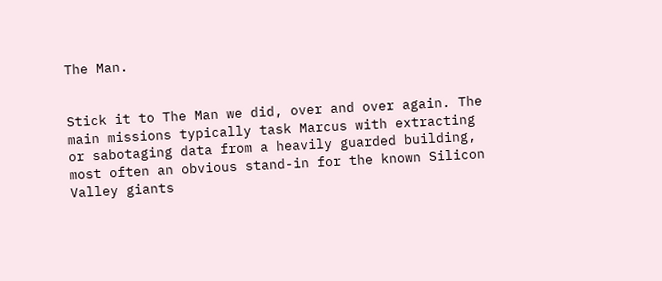The Man.


Stick it to The Man we did, over and over again. The main missions typically task Marcus with extracting or sabotaging data from a heavily guarded building, most often an obvious stand-in for the known Silicon Valley giants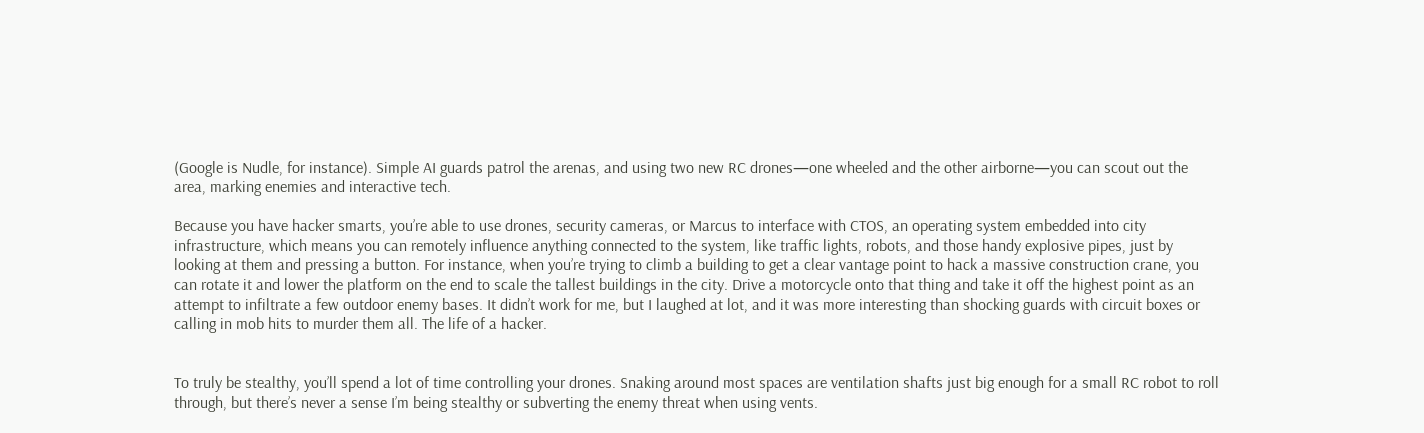(Google is Nudle, for instance). Simple AI guards patrol the arenas, and using two new RC drones—one wheeled and the other airborne—you can scout out the area, marking enemies and interactive tech.

Because you have hacker smarts, you’re able to use drones, security cameras, or Marcus to interface with CTOS, an operating system embedded into city infrastructure, which means you can remotely influence anything connected to the system, like traffic lights, robots, and those handy explosive pipes, just by looking at them and pressing a button. For instance, when you’re trying to climb a building to get a clear vantage point to hack a massive construction crane, you can rotate it and lower the platform on the end to scale the tallest buildings in the city. Drive a motorcycle onto that thing and take it off the highest point as an attempt to infiltrate a few outdoor enemy bases. It didn’t work for me, but I laughed at lot, and it was more interesting than shocking guards with circuit boxes or calling in mob hits to murder them all. The life of a hacker.


To truly be stealthy, you’ll spend a lot of time controlling your drones. Snaking around most spaces are ventilation shafts just big enough for a small RC robot to roll through, but there’s never a sense I’m being stealthy or subverting the enemy threat when using vents.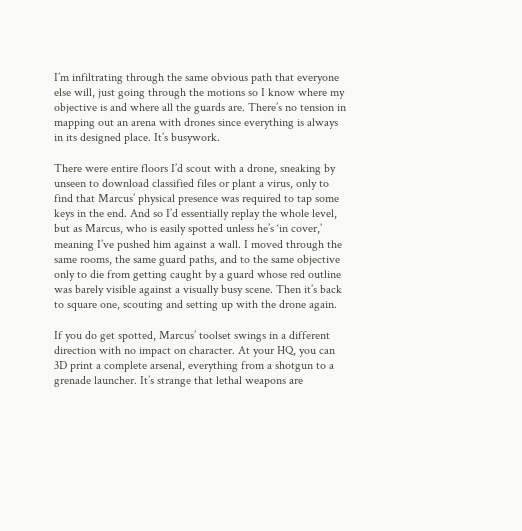I’m infiltrating through the same obvious path that everyone else will, just going through the motions so I know where my objective is and where all the guards are. There’s no tension in mapping out an arena with drones since everything is always in its designed place. It’s busywork.

There were entire floors I’d scout with a drone, sneaking by unseen to download classified files or plant a virus, only to find that Marcus’ physical presence was required to tap some keys in the end. And so I’d essentially replay the whole level, but as Marcus, who is easily spotted unless he’s ‘in cover,’ meaning I’ve pushed him against a wall. I moved through the same rooms, the same guard paths, and to the same objective only to die from getting caught by a guard whose red outline was barely visible against a visually busy scene. Then it’s back to square one, scouting and setting up with the drone again.

If you do get spotted, Marcus’ toolset swings in a different direction with no impact on character. At your HQ, you can 3D print a complete arsenal, everything from a shotgun to a grenade launcher. It’s strange that lethal weapons are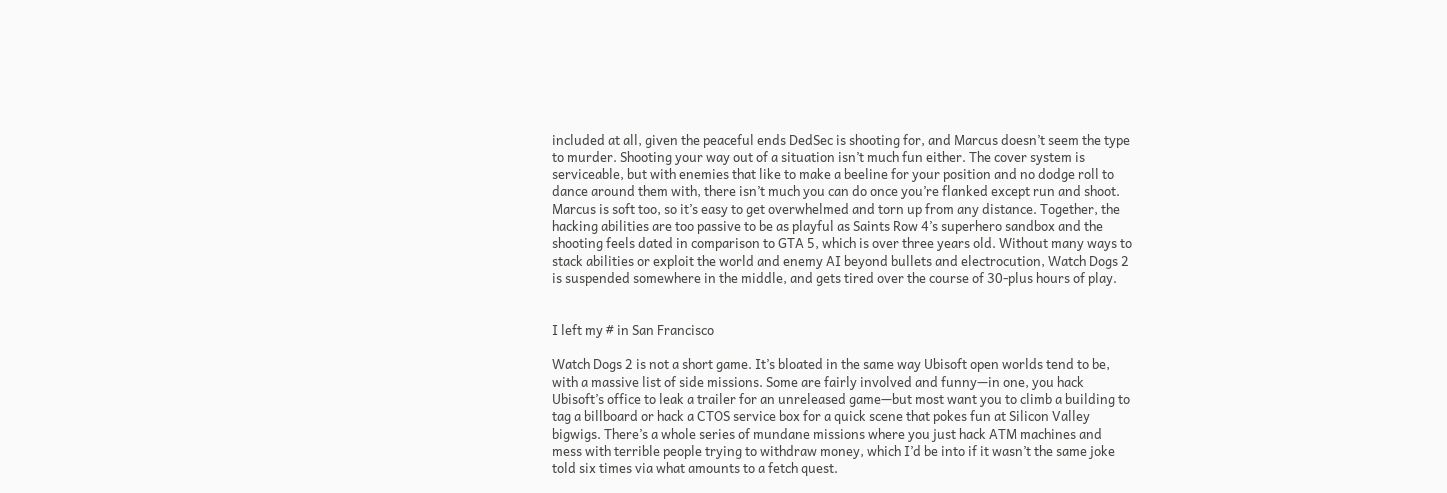included at all, given the peaceful ends DedSec is shooting for, and Marcus doesn’t seem the type to murder. Shooting your way out of a situation isn’t much fun either. The cover system is serviceable, but with enemies that like to make a beeline for your position and no dodge roll to dance around them with, there isn’t much you can do once you’re flanked except run and shoot. Marcus is soft too, so it’s easy to get overwhelmed and torn up from any distance. Together, the hacking abilities are too passive to be as playful as Saints Row 4’s superhero sandbox and the shooting feels dated in comparison to GTA 5, which is over three years old. Without many ways to stack abilities or exploit the world and enemy AI beyond bullets and electrocution, Watch Dogs 2 is suspended somewhere in the middle, and gets tired over the course of 30-plus hours of play.


I left my # in San Francisco

Watch Dogs 2 is not a short game. It’s bloated in the same way Ubisoft open worlds tend to be, with a massive list of side missions. Some are fairly involved and funny—in one, you hack Ubisoft’s office to leak a trailer for an unreleased game—but most want you to climb a building to tag a billboard or hack a CTOS service box for a quick scene that pokes fun at Silicon Valley bigwigs. There’s a whole series of mundane missions where you just hack ATM machines and mess with terrible people trying to withdraw money, which I’d be into if it wasn’t the same joke told six times via what amounts to a fetch quest.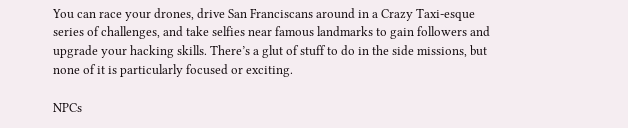You can race your drones, drive San Franciscans around in a Crazy Taxi-esque series of challenges, and take selfies near famous landmarks to gain followers and upgrade your hacking skills. There’s a glut of stuff to do in the side missions, but none of it is particularly focused or exciting.

NPCs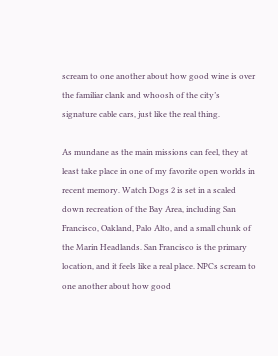scream to one another about how good wine is over the familiar clank and whoosh of the city’s signature cable cars, just like the real thing.

As mundane as the main missions can feel, they at least take place in one of my favorite open worlds in recent memory. Watch Dogs 2 is set in a scaled down recreation of the Bay Area, including San Francisco, Oakland, Palo Alto, and a small chunk of the Marin Headlands. San Francisco is the primary location, and it feels like a real place. NPCs scream to one another about how good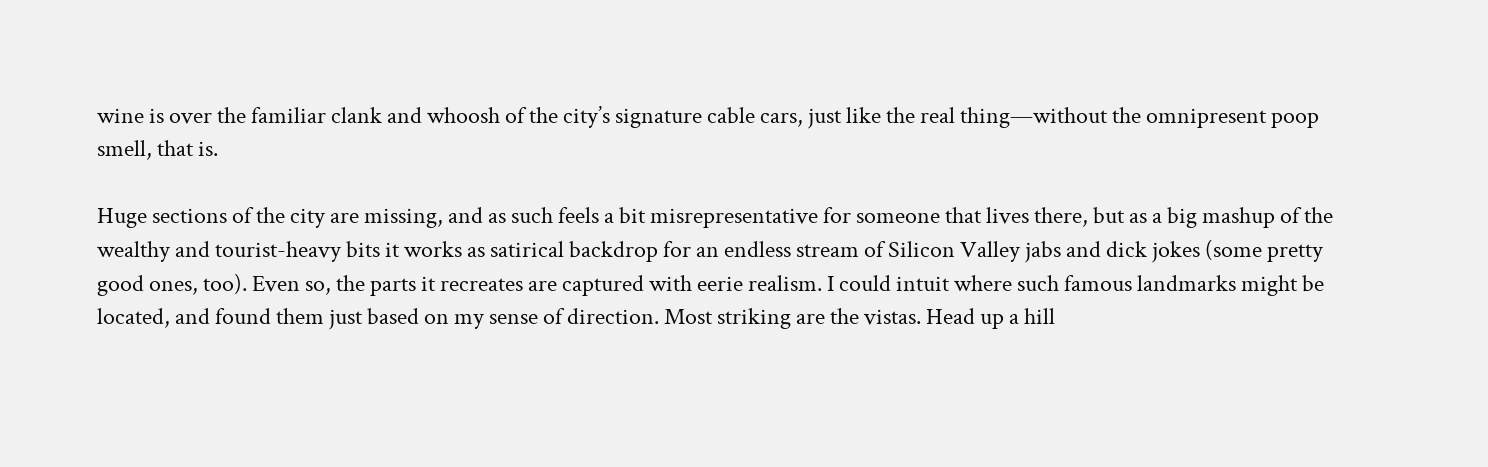wine is over the familiar clank and whoosh of the city’s signature cable cars, just like the real thing—without the omnipresent poop smell, that is.

Huge sections of the city are missing, and as such feels a bit misrepresentative for someone that lives there, but as a big mashup of the wealthy and tourist-heavy bits it works as satirical backdrop for an endless stream of Silicon Valley jabs and dick jokes (some pretty good ones, too). Even so, the parts it recreates are captured with eerie realism. I could intuit where such famous landmarks might be located, and found them just based on my sense of direction. Most striking are the vistas. Head up a hill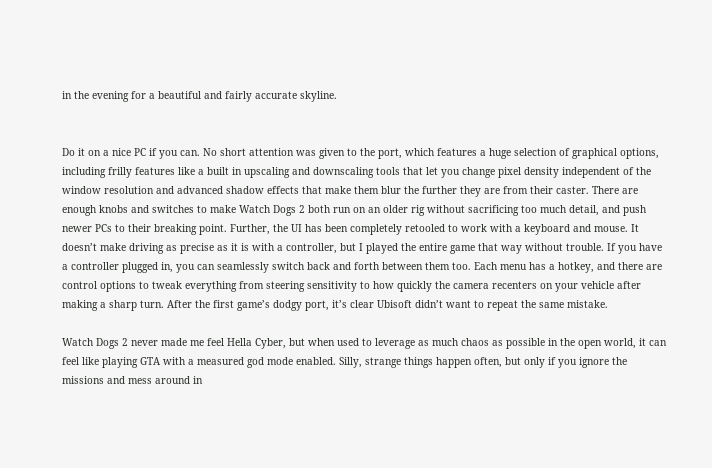in the evening for a beautiful and fairly accurate skyline.


Do it on a nice PC if you can. No short attention was given to the port, which features a huge selection of graphical options, including frilly features like a built in upscaling and downscaling tools that let you change pixel density independent of the window resolution and advanced shadow effects that make them blur the further they are from their caster. There are enough knobs and switches to make Watch Dogs 2 both run on an older rig without sacrificing too much detail, and push newer PCs to their breaking point. Further, the UI has been completely retooled to work with a keyboard and mouse. It doesn’t make driving as precise as it is with a controller, but I played the entire game that way without trouble. If you have a controller plugged in, you can seamlessly switch back and forth between them too. Each menu has a hotkey, and there are control options to tweak everything from steering sensitivity to how quickly the camera recenters on your vehicle after making a sharp turn. After the first game’s dodgy port, it’s clear Ubisoft didn’t want to repeat the same mistake.

Watch Dogs 2 never made me feel Hella Cyber, but when used to leverage as much chaos as possible in the open world, it can feel like playing GTA with a measured god mode enabled. Silly, strange things happen often, but only if you ignore the missions and mess around in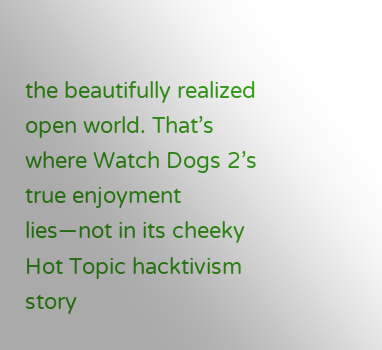the beautifully realized open world. That’s where Watch Dogs 2’s true enjoyment lies—not in its cheeky Hot Topic hacktivism story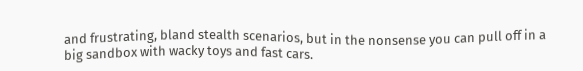and frustrating, bland stealth scenarios, but in the nonsense you can pull off in a big sandbox with wacky toys and fast cars.